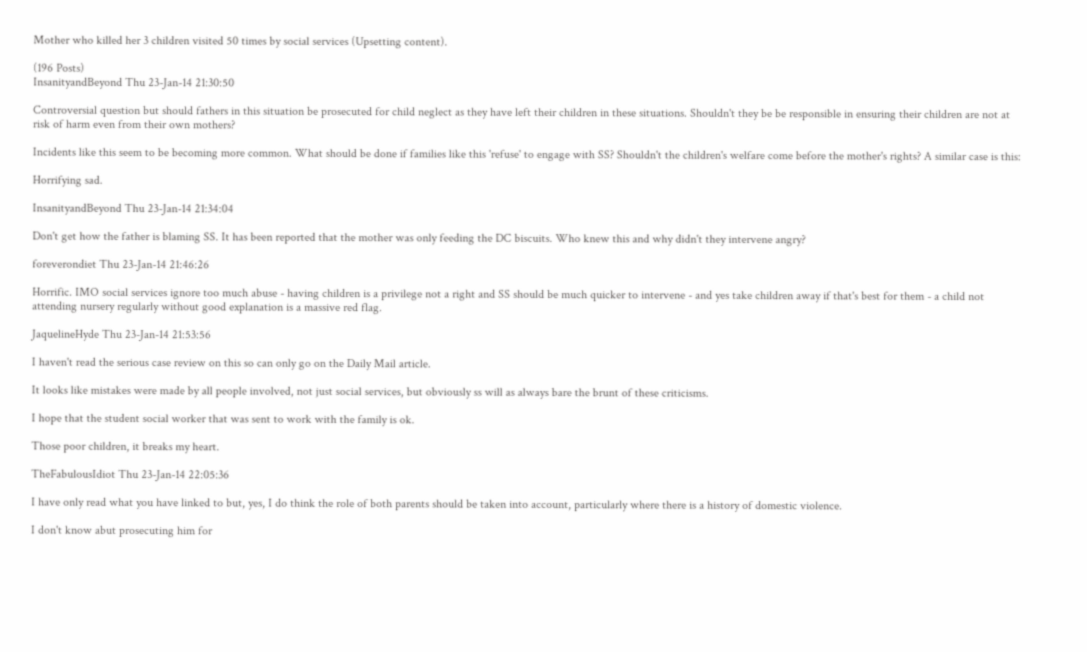Mother who killed her 3 children visited 50 times by social services (Upsetting content).

(196 Posts)
InsanityandBeyond Thu 23-Jan-14 21:30:50

Controversial question but should fathers in this situation be prosecuted for child neglect as they have left their children in these situations. Shouldn't they be be responsible in ensuring their children are not at risk of harm even from their own mothers?

Incidents like this seem to be becoming more common. What should be done if families like this 'refuse' to engage with SS? Shouldn't the children's welfare come before the mother's rights? A similar case is this:

Horrifying sad.

InsanityandBeyond Thu 23-Jan-14 21:34:04

Don't get how the father is blaming SS. It has been reported that the mother was only feeding the DC biscuits. Who knew this and why didn't they intervene angry?

foreverondiet Thu 23-Jan-14 21:46:26

Horrific. IMO social services ignore too much abuse - having children is a privilege not a right and SS should be much quicker to intervene - and yes take children away if that's best for them - a child not attending nursery regularly without good explanation is a massive red flag.

JaquelineHyde Thu 23-Jan-14 21:53:56

I haven't read the serious case review on this so can only go on the Daily Mail article.

It looks like mistakes were made by all people involved, not just social services, but obviously ss will as always bare the brunt of these criticisms.

I hope that the student social worker that was sent to work with the family is ok.

Those poor children, it breaks my heart.

TheFabulousIdiot Thu 23-Jan-14 22:05:36

I have only read what you have linked to but, yes, I do think the role of both parents should be taken into account, particularly where there is a history of domestic violence.

I don't know abut prosecuting him for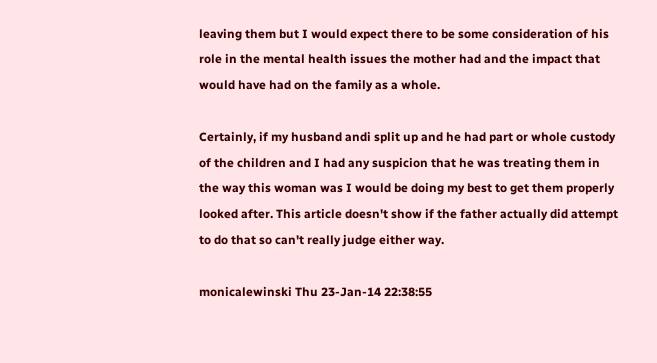leaving them but I would expect there to be some consideration of his role in the mental health issues the mother had and the impact that would have had on the family as a whole.

Certainly, if my husband andi split up and he had part or whole custody of the children and I had any suspicion that he was treating them in the way this woman was I would be doing my best to get them properly looked after. This article doesn't show if the father actually did attempt to do that so can't really judge either way.

monicalewinski Thu 23-Jan-14 22:38:55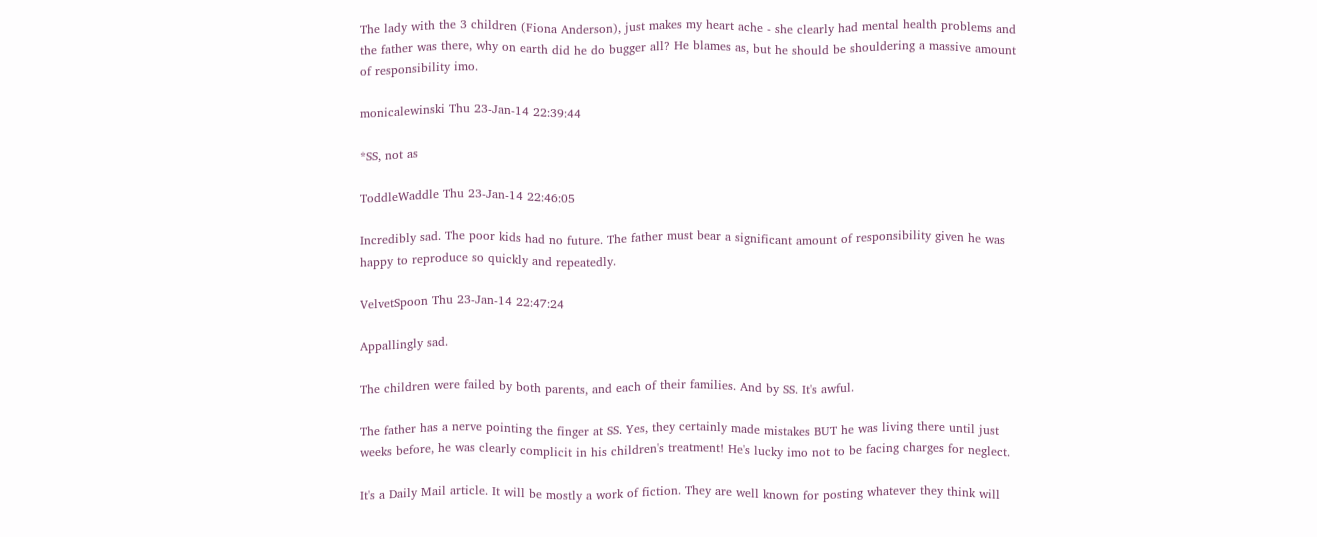The lady with the 3 children (Fiona Anderson), just makes my heart ache - she clearly had mental health problems and the father was there, why on earth did he do bugger all? He blames as, but he should be shouldering a massive amount of responsibility imo.

monicalewinski Thu 23-Jan-14 22:39:44

*SS, not as

ToddleWaddle Thu 23-Jan-14 22:46:05

Incredibly sad. The poor kids had no future. The father must bear a significant amount of responsibility given he was happy to reproduce so quickly and repeatedly.

VelvetSpoon Thu 23-Jan-14 22:47:24

Appallingly sad.

The children were failed by both parents, and each of their families. And by SS. It's awful.

The father has a nerve pointing the finger at SS. Yes, they certainly made mistakes BUT he was living there until just weeks before, he was clearly complicit in his children's treatment! He's lucky imo not to be facing charges for neglect.

It's a Daily Mail article. It will be mostly a work of fiction. They are well known for posting whatever they think will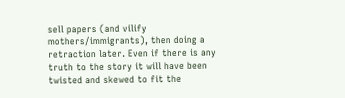sell papers (and vilify mothers/immigrants), then doing a retraction later. Even if there is any truth to the story it will have been twisted and skewed to fit the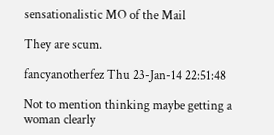sensationalistic MO of the Mail

They are scum.

fancyanotherfez Thu 23-Jan-14 22:51:48

Not to mention thinking maybe getting a woman clearly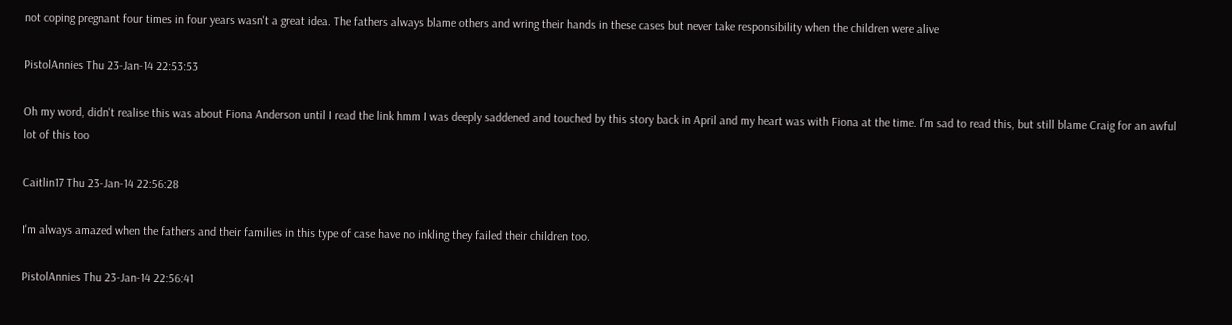not coping pregnant four times in four years wasn't a great idea. The fathers always blame others and wring their hands in these cases but never take responsibility when the children were alive

PistolAnnies Thu 23-Jan-14 22:53:53

Oh my word, didn't realise this was about Fiona Anderson until I read the link hmm I was deeply saddened and touched by this story back in April and my heart was with Fiona at the time. I'm sad to read this, but still blame Craig for an awful lot of this too

Caitlin17 Thu 23-Jan-14 22:56:28

I'm always amazed when the fathers and their families in this type of case have no inkling they failed their children too.

PistolAnnies Thu 23-Jan-14 22:56:41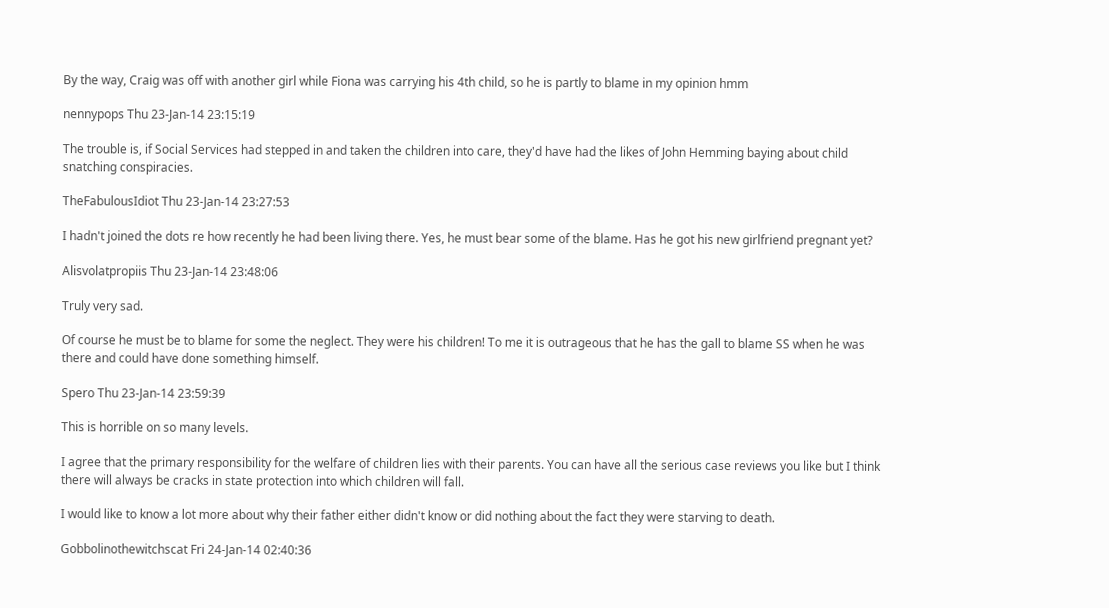By the way, Craig was off with another girl while Fiona was carrying his 4th child, so he is partly to blame in my opinion hmm

nennypops Thu 23-Jan-14 23:15:19

The trouble is, if Social Services had stepped in and taken the children into care, they'd have had the likes of John Hemming baying about child snatching conspiracies.

TheFabulousIdiot Thu 23-Jan-14 23:27:53

I hadn't joined the dots re how recently he had been living there. Yes, he must bear some of the blame. Has he got his new girlfriend pregnant yet?

Alisvolatpropiis Thu 23-Jan-14 23:48:06

Truly very sad.

Of course he must be to blame for some the neglect. They were his children! To me it is outrageous that he has the gall to blame SS when he was there and could have done something himself.

Spero Thu 23-Jan-14 23:59:39

This is horrible on so many levels.

I agree that the primary responsibility for the welfare of children lies with their parents. You can have all the serious case reviews you like but I think there will always be cracks in state protection into which children will fall.

I would like to know a lot more about why their father either didn't know or did nothing about the fact they were starving to death.

Gobbolinothewitchscat Fri 24-Jan-14 02:40:36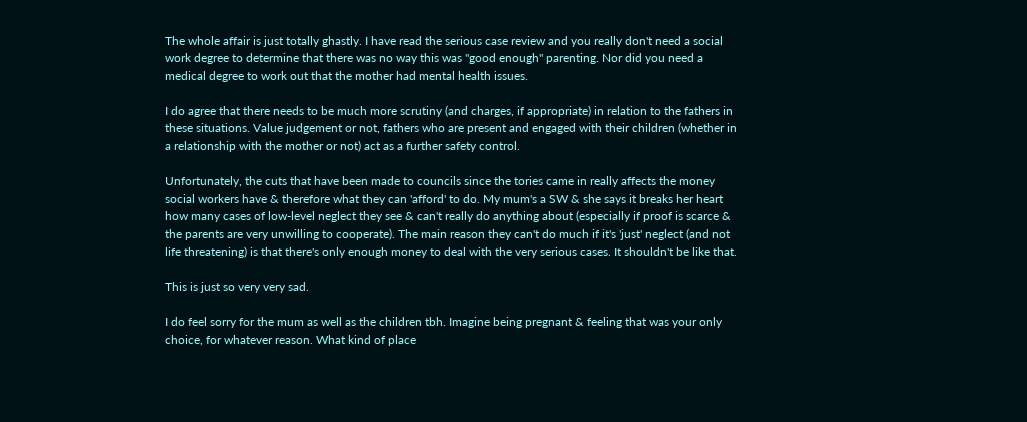The whole affair is just totally ghastly. I have read the serious case review and you really don't need a social work degree to determine that there was no way this was "good enough" parenting. Nor did you need a medical degree to work out that the mother had mental health issues.

I do agree that there needs to be much more scrutiny (and charges, if appropriate) in relation to the fathers in these situations. Value judgement or not, fathers who are present and engaged with their children (whether in a relationship with the mother or not) act as a further safety control.

Unfortunately, the cuts that have been made to councils since the tories came in really affects the money social workers have & therefore what they can 'afford' to do. My mum's a SW & she says it breaks her heart how many cases of low-level neglect they see & can't really do anything about (especially if proof is scarce & the parents are very unwilling to cooperate). The main reason they can't do much if it's 'just' neglect (and not life threatening) is that there's only enough money to deal with the very serious cases. It shouldn't be like that.

This is just so very very sad.

I do feel sorry for the mum as well as the children tbh. Imagine being pregnant & feeling that was your only choice, for whatever reason. What kind of place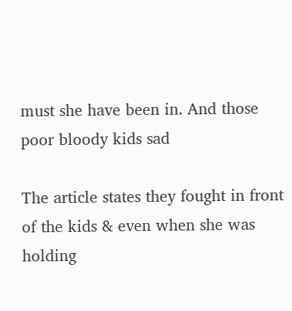must she have been in. And those poor bloody kids sad

The article states they fought in front of the kids & even when she was holding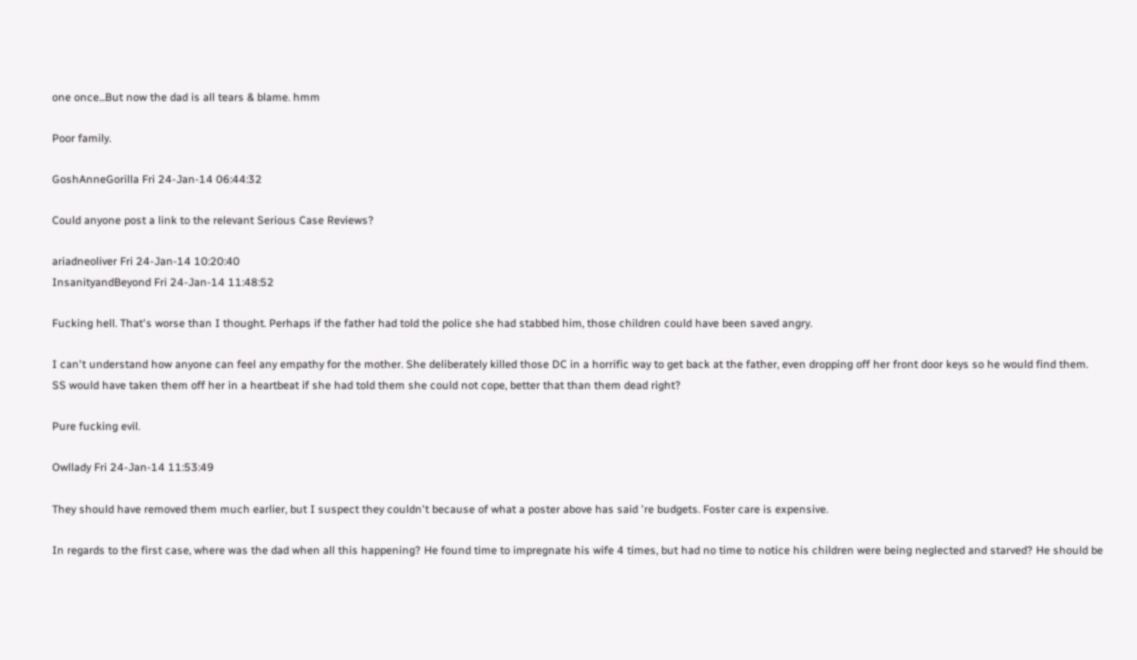one once...But now the dad is all tears & blame. hmm

Poor family.

GoshAnneGorilla Fri 24-Jan-14 06:44:32

Could anyone post a link to the relevant Serious Case Reviews?

ariadneoliver Fri 24-Jan-14 10:20:40
InsanityandBeyond Fri 24-Jan-14 11:48:52

Fucking hell. That's worse than I thought. Perhaps if the father had told the police she had stabbed him, those children could have been saved angry.

I can't understand how anyone can feel any empathy for the mother. She deliberately killed those DC in a horrific way to get back at the father, even dropping off her front door keys so he would find them. SS would have taken them off her in a heartbeat if she had told them she could not cope, better that than them dead right?

Pure fucking evil.

Owllady Fri 24-Jan-14 11:53:49

They should have removed them much earlier, but I suspect they couldn't because of what a poster above has said 're budgets. Foster care is expensive.

In regards to the first case, where was the dad when all this happening? He found time to impregnate his wife 4 times, but had no time to notice his children were being neglected and starved? He should be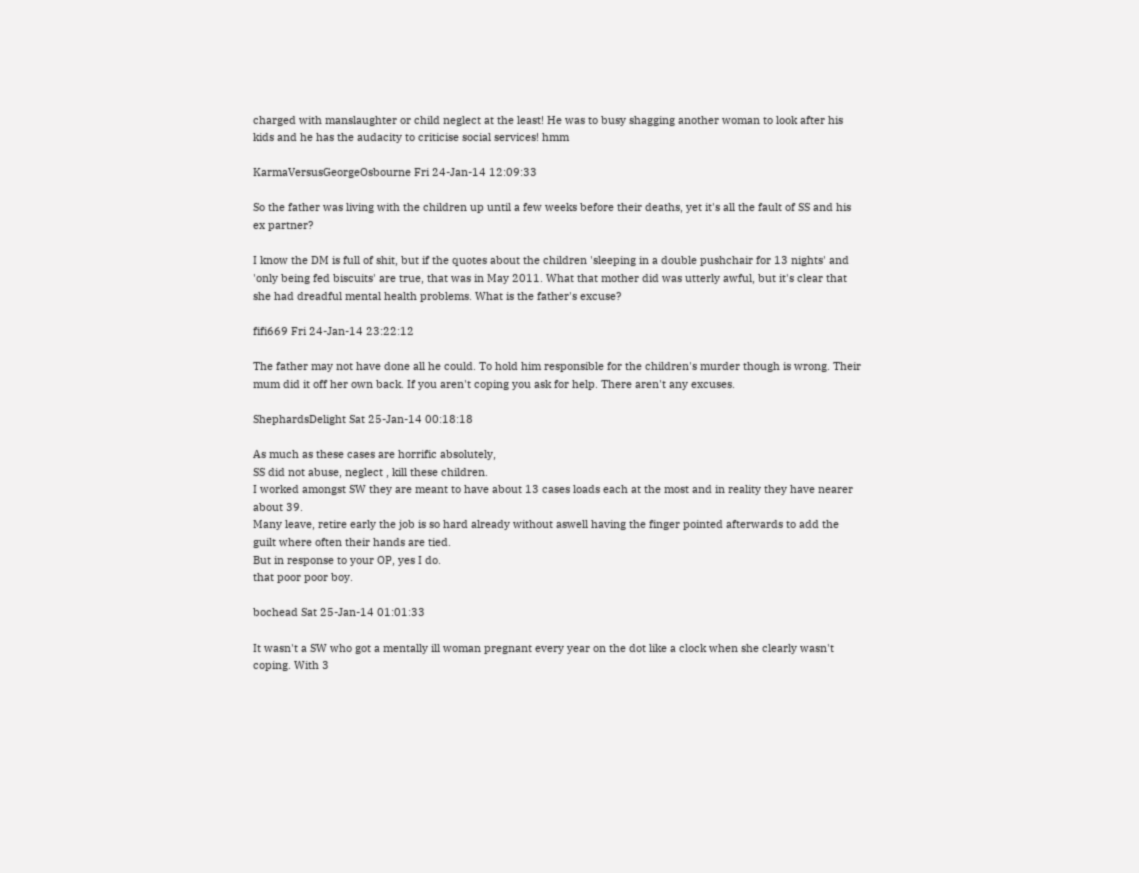charged with manslaughter or child neglect at the least! He was to busy shagging another woman to look after his kids and he has the audacity to criticise social services! hmm

KarmaVersusGeorgeOsbourne Fri 24-Jan-14 12:09:33

So the father was living with the children up until a few weeks before their deaths, yet it's all the fault of SS and his ex partner?

I know the DM is full of shit, but if the quotes about the children 'sleeping in a double pushchair for 13 nights' and 'only being fed biscuits' are true, that was in May 2011. What that mother did was utterly awful, but it's clear that she had dreadful mental health problems. What is the father's excuse?

fifi669 Fri 24-Jan-14 23:22:12

The father may not have done all he could. To hold him responsible for the children's murder though is wrong. Their mum did it off her own back. If you aren't coping you ask for help. There aren't any excuses.

ShephardsDelight Sat 25-Jan-14 00:18:18

As much as these cases are horrific absolutely,
SS did not abuse, neglect , kill these children.
I worked amongst SW they are meant to have about 13 cases loads each at the most and in reality they have nearer about 39.
Many leave, retire early the job is so hard already without aswell having the finger pointed afterwards to add the guilt where often their hands are tied.
But in response to your OP, yes I do.
that poor poor boy.

bochead Sat 25-Jan-14 01:01:33

It wasn't a SW who got a mentally ill woman pregnant every year on the dot like a clock when she clearly wasn't coping. With 3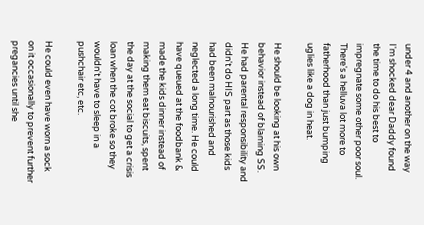under 4 and another on the way I'm shocked dear Daddy found the time to do his best to impregnate some other poor soul. There's a helluva lot more to fatherhood than just bumping uglies like a dog in heat.

He should be looking at his own behavior instead of blaming SS. He had parental responsibility and didn't do HIS part as those kids had been malnourished and neglected a long time. He could have queued at the foodbank & made the kids dinner instead of making them eat biscuits, spent the day at the social to get a crisis loan when the cot broke so they wouldn't have to sleep in a pushchair etc, etc.

He could even have worn a sock on it occasionally to prevent further pregancies until she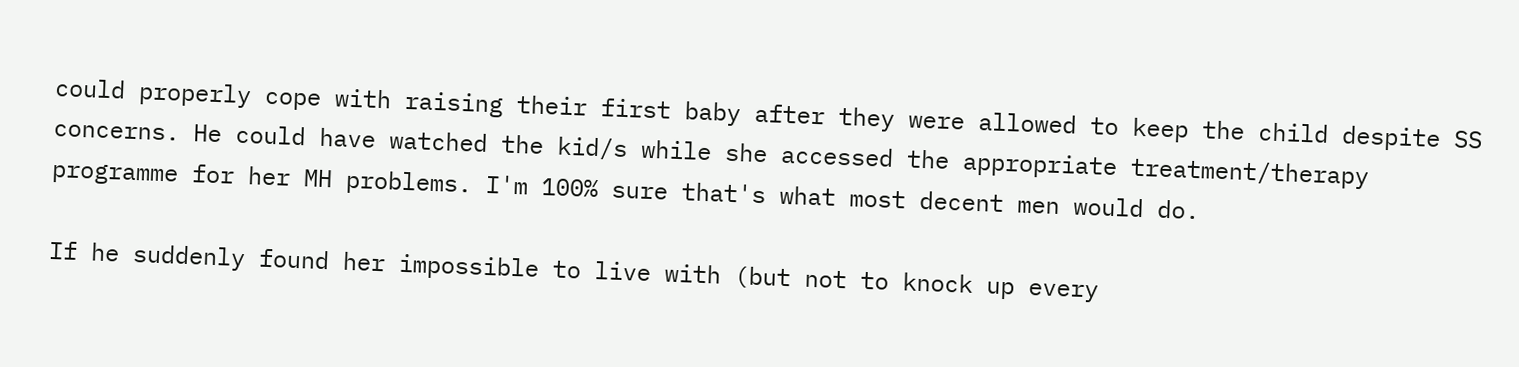could properly cope with raising their first baby after they were allowed to keep the child despite SS concerns. He could have watched the kid/s while she accessed the appropriate treatment/therapy programme for her MH problems. I'm 100% sure that's what most decent men would do.

If he suddenly found her impossible to live with (but not to knock up every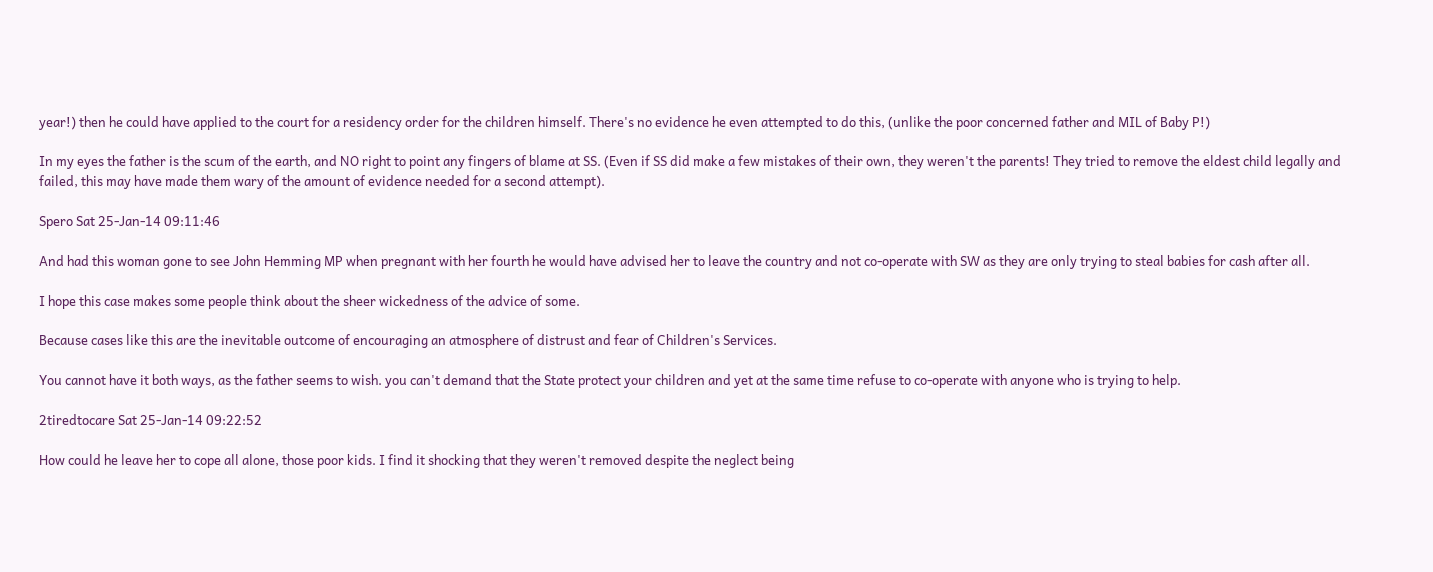year!) then he could have applied to the court for a residency order for the children himself. There's no evidence he even attempted to do this, (unlike the poor concerned father and MIL of Baby P!)

In my eyes the father is the scum of the earth, and NO right to point any fingers of blame at SS. (Even if SS did make a few mistakes of their own, they weren't the parents! They tried to remove the eldest child legally and failed, this may have made them wary of the amount of evidence needed for a second attempt).

Spero Sat 25-Jan-14 09:11:46

And had this woman gone to see John Hemming MP when pregnant with her fourth he would have advised her to leave the country and not co-operate with SW as they are only trying to steal babies for cash after all.

I hope this case makes some people think about the sheer wickedness of the advice of some.

Because cases like this are the inevitable outcome of encouraging an atmosphere of distrust and fear of Children's Services.

You cannot have it both ways, as the father seems to wish. you can't demand that the State protect your children and yet at the same time refuse to co-operate with anyone who is trying to help.

2tiredtocare Sat 25-Jan-14 09:22:52

How could he leave her to cope all alone, those poor kids. I find it shocking that they weren't removed despite the neglect being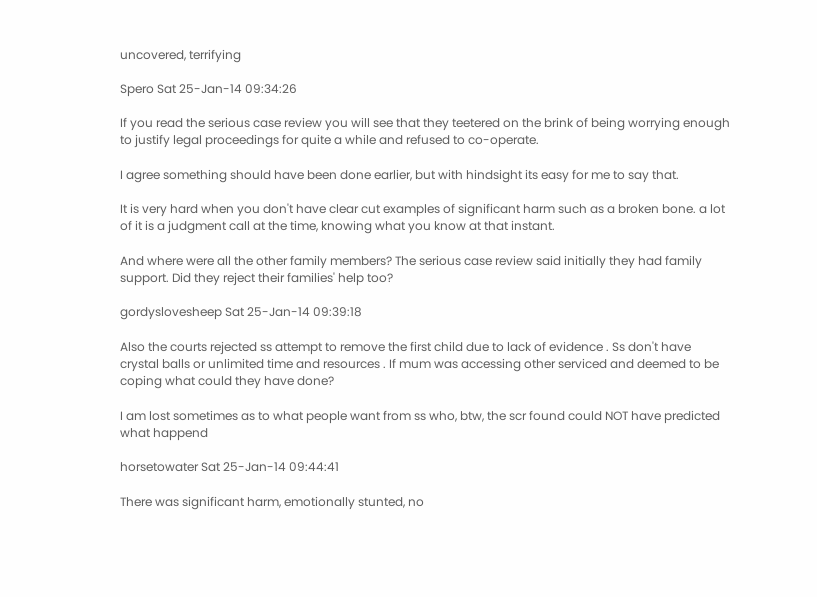uncovered, terrifying

Spero Sat 25-Jan-14 09:34:26

If you read the serious case review you will see that they teetered on the brink of being worrying enough to justify legal proceedings for quite a while and refused to co-operate.

I agree something should have been done earlier, but with hindsight its easy for me to say that.

It is very hard when you don't have clear cut examples of significant harm such as a broken bone. a lot of it is a judgment call at the time, knowing what you know at that instant.

And where were all the other family members? The serious case review said initially they had family support. Did they reject their families' help too?

gordyslovesheep Sat 25-Jan-14 09:39:18

Also the courts rejected ss attempt to remove the first child due to lack of evidence . Ss don't have crystal balls or unlimited time and resources . If mum was accessing other serviced and deemed to be coping what could they have done?

I am lost sometimes as to what people want from ss who, btw, the scr found could NOT have predicted what happend

horsetowater Sat 25-Jan-14 09:44:41

There was significant harm, emotionally stunted, no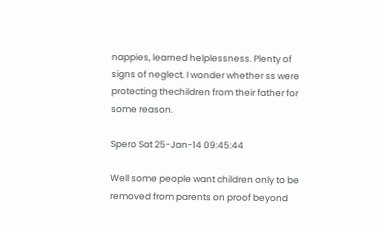nappies, learned helplessness. Plenty of signs of neglect. I wonder whether ss were protecting thechildren from their father for some reason.

Spero Sat 25-Jan-14 09:45:44

Well some people want children only to be removed from parents on proof beyond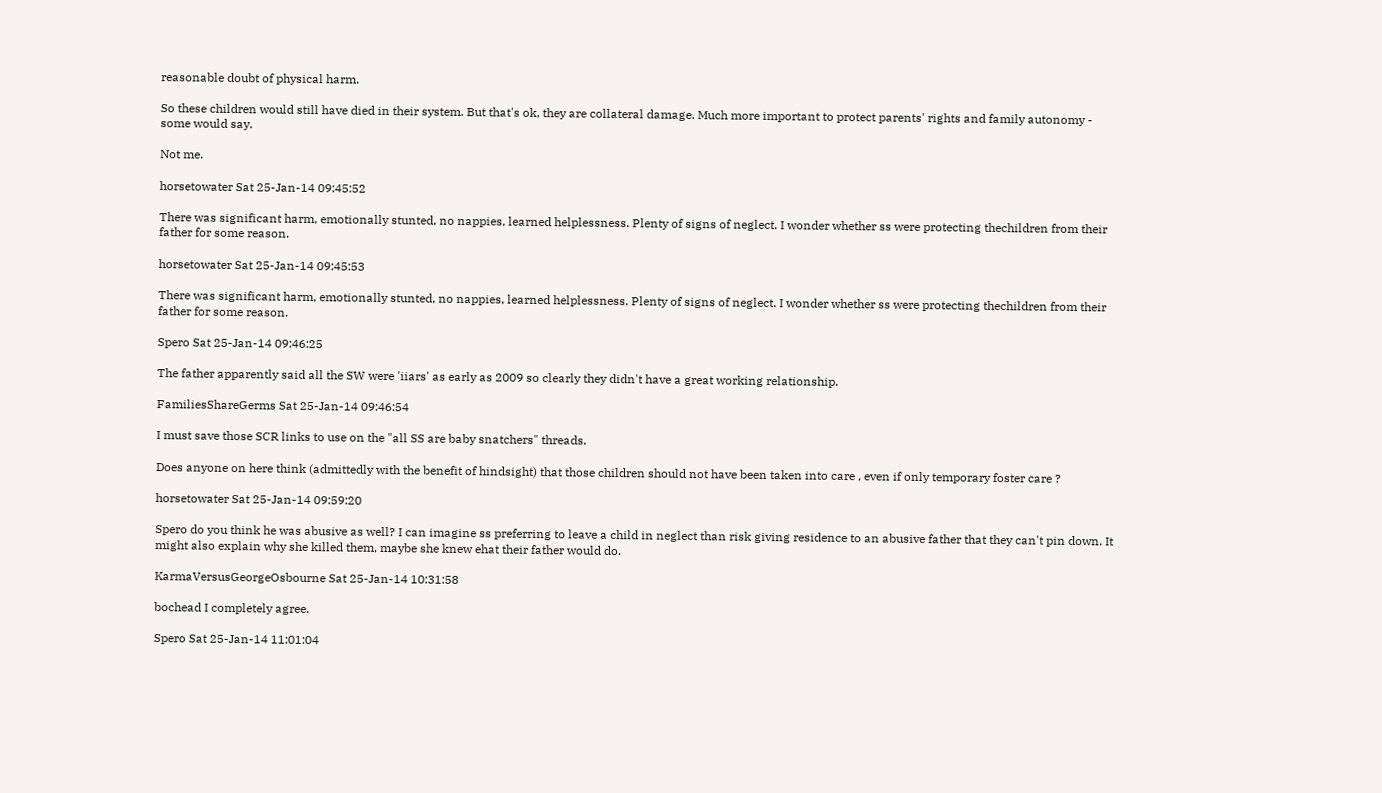reasonable doubt of physical harm.

So these children would still have died in their system. But that's ok, they are collateral damage. Much more important to protect parents' rights and family autonomy - some would say.

Not me.

horsetowater Sat 25-Jan-14 09:45:52

There was significant harm, emotionally stunted, no nappies, learned helplessness. Plenty of signs of neglect. I wonder whether ss were protecting thechildren from their father for some reason.

horsetowater Sat 25-Jan-14 09:45:53

There was significant harm, emotionally stunted, no nappies, learned helplessness. Plenty of signs of neglect. I wonder whether ss were protecting thechildren from their father for some reason.

Spero Sat 25-Jan-14 09:46:25

The father apparently said all the SW were 'iiars' as early as 2009 so clearly they didn't have a great working relationship.

FamiliesShareGerms Sat 25-Jan-14 09:46:54

I must save those SCR links to use on the "all SS are baby snatchers" threads.

Does anyone on here think (admittedly with the benefit of hindsight) that those children should not have been taken into care , even if only temporary foster care ?

horsetowater Sat 25-Jan-14 09:59:20

Spero do you think he was abusive as well? I can imagine ss preferring to leave a child in neglect than risk giving residence to an abusive father that they can't pin down. It might also explain why she killed them, maybe she knew ehat their father would do.

KarmaVersusGeorgeOsbourne Sat 25-Jan-14 10:31:58

bochead I completely agree.

Spero Sat 25-Jan-14 11:01:04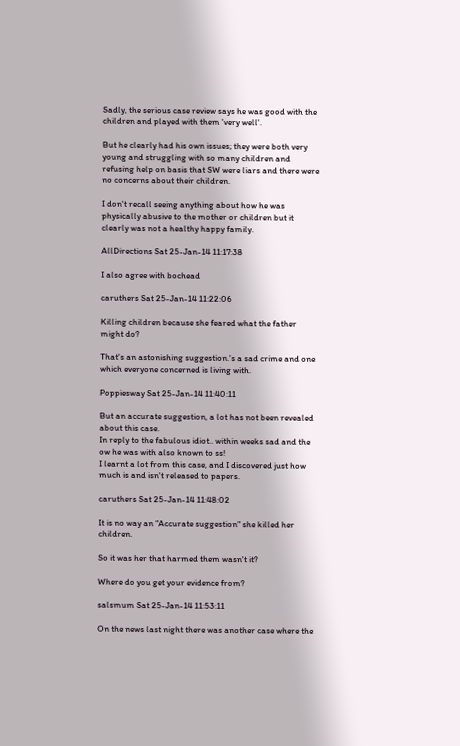Sadly, the serious case review says he was good with the children and played with them 'very well'.

But he clearly had his own issues; they were both very young and struggling with so many children and refusing help on basis that SW were liars and there were no concerns about their children.

I don't recall seeing anything about how he was physically abusive to the mother or children but it clearly was not a healthy happy family.

AllDirections Sat 25-Jan-14 11:17:38

I also agree with bochead

caruthers Sat 25-Jan-14 11:22:06

Killing children because she feared what the father might do?

That's an astonishing suggestion.'s a sad crime and one which everyone concerned is living with.

Poppiesway Sat 25-Jan-14 11:40:11

But an accurate suggestion, a lot has not been revealed about this case.
In reply to the fabulous idiot.. within weeks sad and the ow he was with also known to ss!
I learnt a lot from this case, and I discovered just how much is and isn't released to papers.

caruthers Sat 25-Jan-14 11:48:02

It is no way an "Accurate suggestion" she killed her children.

So it was her that harmed them wasn't it?

Where do you get your evidence from?

salsmum Sat 25-Jan-14 11:53:11

On the news last night there was another case where the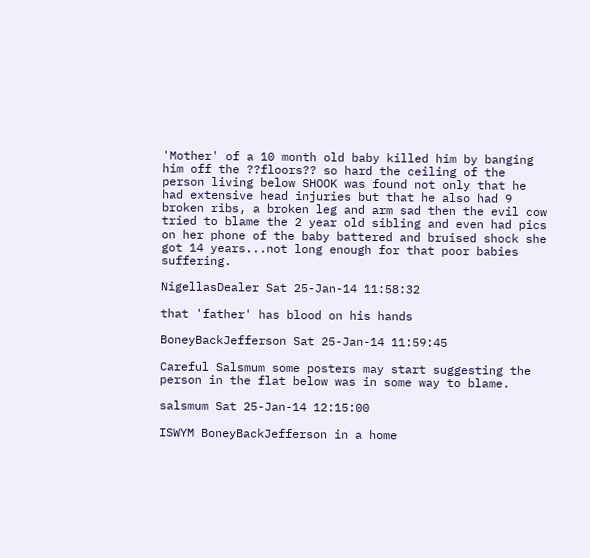'Mother' of a 10 month old baby killed him by banging him off the ??floors?? so hard the ceiling of the person living below SHOOK was found not only that he had extensive head injuries but that he also had 9 broken ribs, a broken leg and arm sad then the evil cow tried to blame the 2 year old sibling and even had pics on her phone of the baby battered and bruised shock she got 14 years...not long enough for that poor babies suffering.

NigellasDealer Sat 25-Jan-14 11:58:32

that 'father' has blood on his hands

BoneyBackJefferson Sat 25-Jan-14 11:59:45

Careful Salsmum some posters may start suggesting the person in the flat below was in some way to blame.

salsmum Sat 25-Jan-14 12:15:00

ISWYM BoneyBackJefferson in a home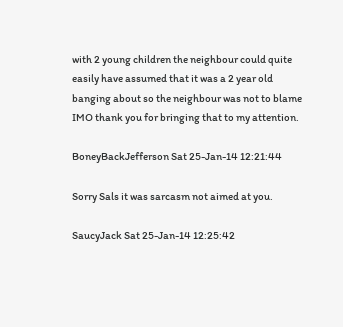with 2 young children the neighbour could quite easily have assumed that it was a 2 year old banging about so the neighbour was not to blame IMO thank you for bringing that to my attention.

BoneyBackJefferson Sat 25-Jan-14 12:21:44

Sorry Sals it was sarcasm not aimed at you.

SaucyJack Sat 25-Jan-14 12:25:42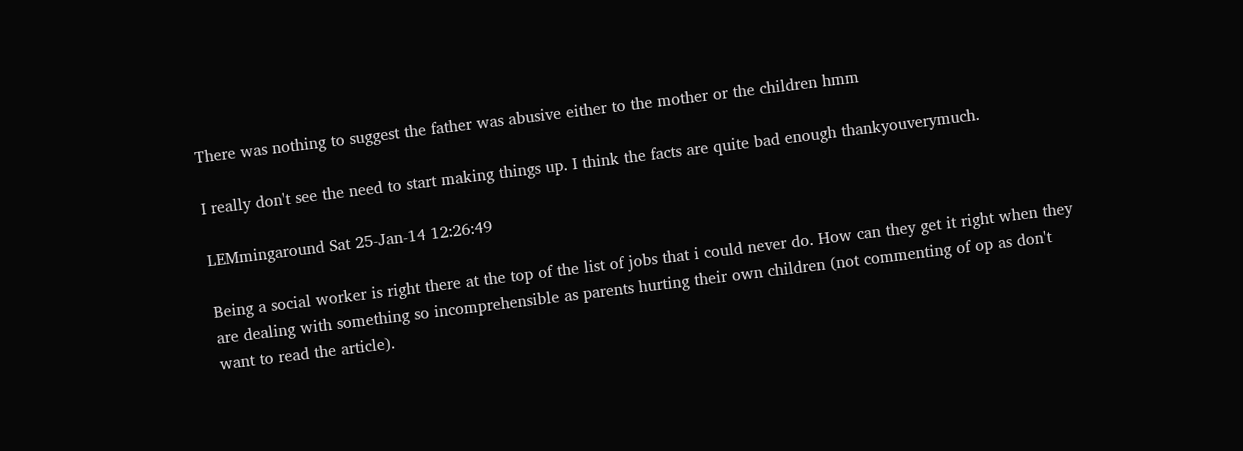There was nothing to suggest the father was abusive either to the mother or the children hmm

I really don't see the need to start making things up. I think the facts are quite bad enough thankyouverymuch.

LEMmingaround Sat 25-Jan-14 12:26:49

Being a social worker is right there at the top of the list of jobs that i could never do. How can they get it right when they are dealing with something so incomprehensible as parents hurting their own children (not commenting of op as don't want to read the article).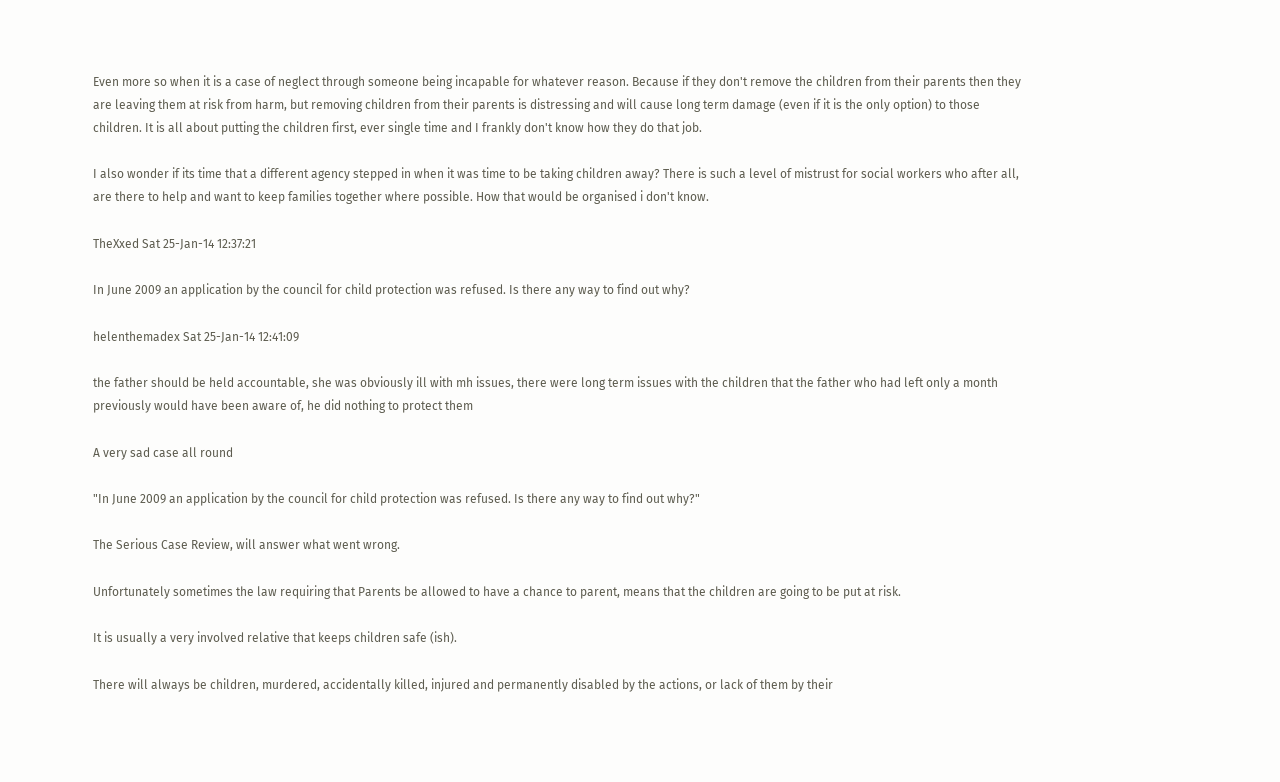Even more so when it is a case of neglect through someone being incapable for whatever reason. Because if they don't remove the children from their parents then they are leaving them at risk from harm, but removing children from their parents is distressing and will cause long term damage (even if it is the only option) to those children. It is all about putting the children first, ever single time and I frankly don't know how they do that job.

I also wonder if its time that a different agency stepped in when it was time to be taking children away? There is such a level of mistrust for social workers who after all, are there to help and want to keep families together where possible. How that would be organised i don't know.

TheXxed Sat 25-Jan-14 12:37:21

In June 2009 an application by the council for child protection was refused. Is there any way to find out why?

helenthemadex Sat 25-Jan-14 12:41:09

the father should be held accountable, she was obviously ill with mh issues, there were long term issues with the children that the father who had left only a month previously would have been aware of, he did nothing to protect them

A very sad case all round

"In June 2009 an application by the council for child protection was refused. Is there any way to find out why?"

The Serious Case Review, will answer what went wrong.

Unfortunately sometimes the law requiring that Parents be allowed to have a chance to parent, means that the children are going to be put at risk.

It is usually a very involved relative that keeps children safe (ish).

There will always be children, murdered, accidentally killed, injured and permanently disabled by the actions, or lack of them by their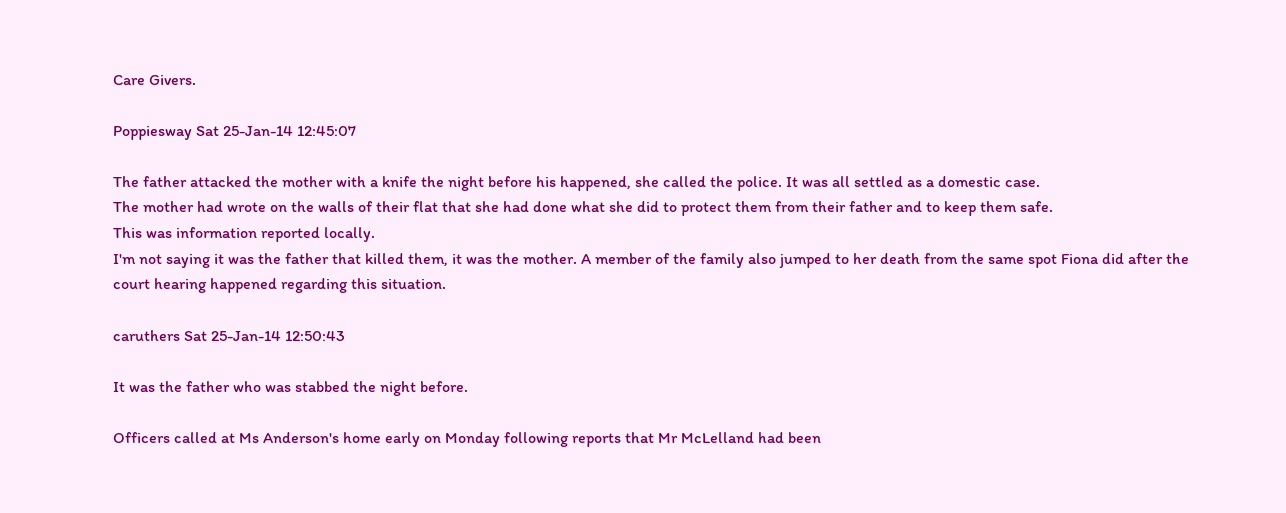Care Givers.

Poppiesway Sat 25-Jan-14 12:45:07

The father attacked the mother with a knife the night before his happened, she called the police. It was all settled as a domestic case.
The mother had wrote on the walls of their flat that she had done what she did to protect them from their father and to keep them safe.
This was information reported locally.
I'm not saying it was the father that killed them, it was the mother. A member of the family also jumped to her death from the same spot Fiona did after the court hearing happened regarding this situation.

caruthers Sat 25-Jan-14 12:50:43

It was the father who was stabbed the night before.

Officers called at Ms Anderson's home early on Monday following reports that Mr McLelland had been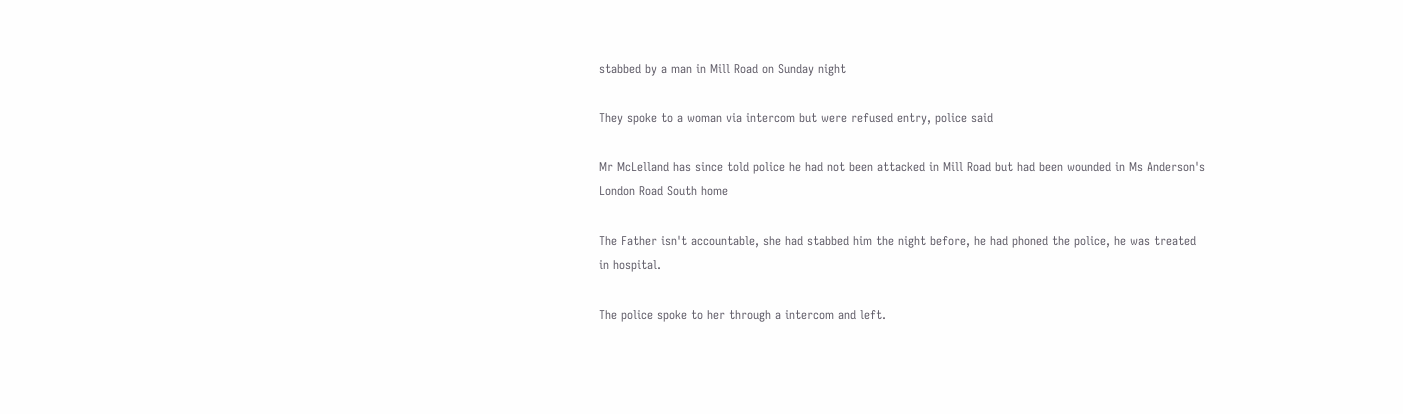stabbed by a man in Mill Road on Sunday night

They spoke to a woman via intercom but were refused entry, police said

Mr McLelland has since told police he had not been attacked in Mill Road but had been wounded in Ms Anderson's London Road South home

The Father isn't accountable, she had stabbed him the night before, he had phoned the police, he was treated in hospital.

The police spoke to her through a intercom and left.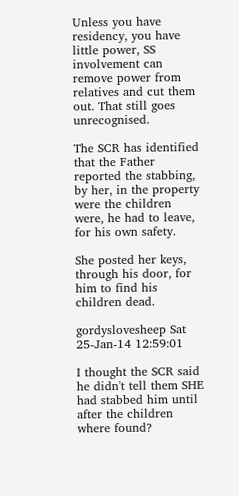Unless you have residency, you have little power, SS involvement can remove power from relatives and cut them out. That still goes unrecognised.

The SCR has identified that the Father reported the stabbing, by her, in the property were the children were, he had to leave, for his own safety.

She posted her keys, through his door, for him to find his children dead.

gordyslovesheep Sat 25-Jan-14 12:59:01

I thought the SCR said he didn't tell them SHE had stabbed him until after the children where found?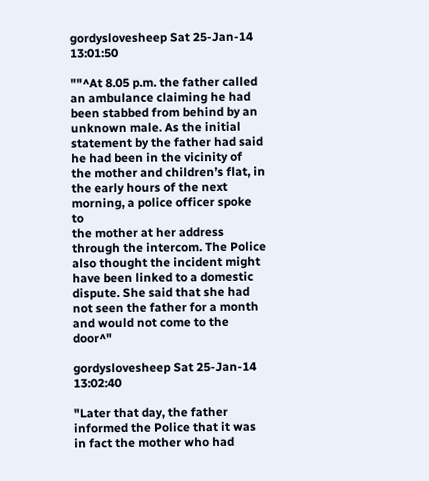gordyslovesheep Sat 25-Jan-14 13:01:50

""^At 8.05 p.m. the father called an ambulance claiming he had been stabbed from behind by an
unknown male. As the initial statement by the father had said he had been in the vicinity of
the mother and children’s flat, in the early hours of the next morning, a police officer spoke to
the mother at her address through the intercom. The Police also thought the incident might
have been linked to a domestic dispute. She said that she had not seen the father for a month
and would not come to the door^"

gordyslovesheep Sat 25-Jan-14 13:02:40

"Later that day, the father informed the Police that it was in fact the mother who had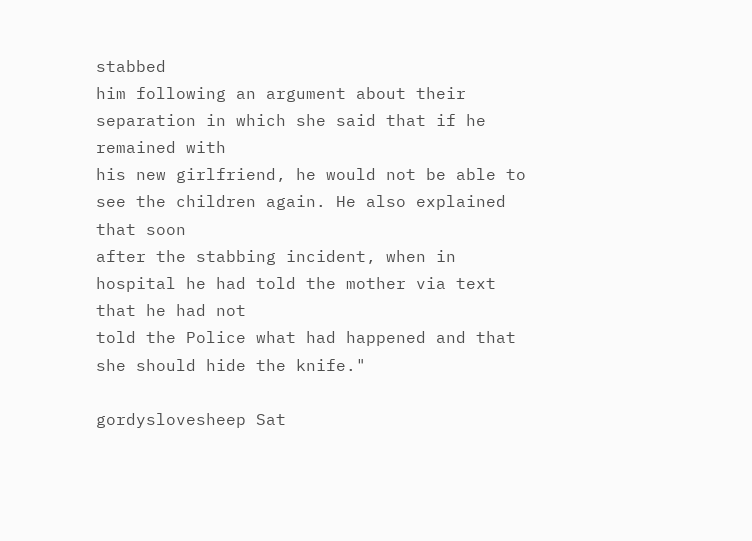stabbed
him following an argument about their separation in which she said that if he remained with
his new girlfriend, he would not be able to see the children again. He also explained that soon
after the stabbing incident, when in hospital he had told the mother via text that he had not
told the Police what had happened and that she should hide the knife."

gordyslovesheep Sat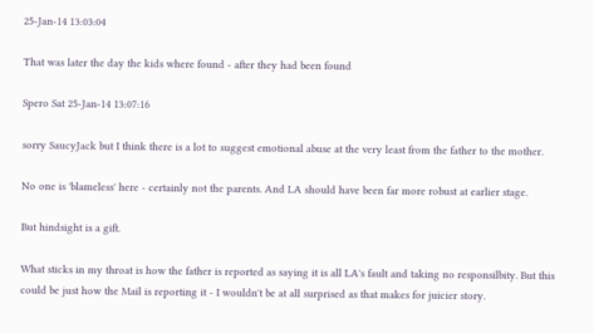25-Jan-14 13:03:04

That was later the day the kids where found - after they had been found

Spero Sat 25-Jan-14 13:07:16

sorry SaucyJack but I think there is a lot to suggest emotional abuse at the very least from the father to the mother.

No one is 'blameless' here - certainly not the parents. And LA should have been far more robust at earlier stage.

But hindsight is a gift.

What sticks in my throat is how the father is reported as saying it is all LA's fault and taking no responsilbity. But this could be just how the Mail is reporting it - I wouldn't be at all surprised as that makes for juicier story.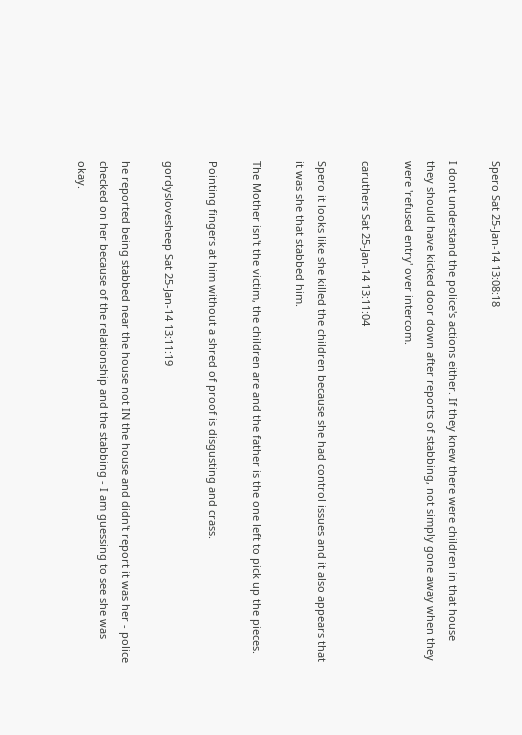Spero Sat 25-Jan-14 13:08:18

I dont understand the police's actions either. If they knew there were children in that house they should have kicked door down after reports of stabbing, not simply gone away when they were 'refused entry' over intercom.

caruthers Sat 25-Jan-14 13:11:04

Spero it looks like she killed the children because she had control issues and it also appears that it was she that stabbed him.

The Mother isn't the victim, the children are and the father is the one left to pick up the pieces.

Pointing fingers at him without a shred of proof is disgusting and crass.

gordyslovesheep Sat 25-Jan-14 13:11:19

he reported being stabbed near the house not IN the house and didn't report it was her - police checked on her because of the relationship and the stabbing - I am guessing to see she was okay.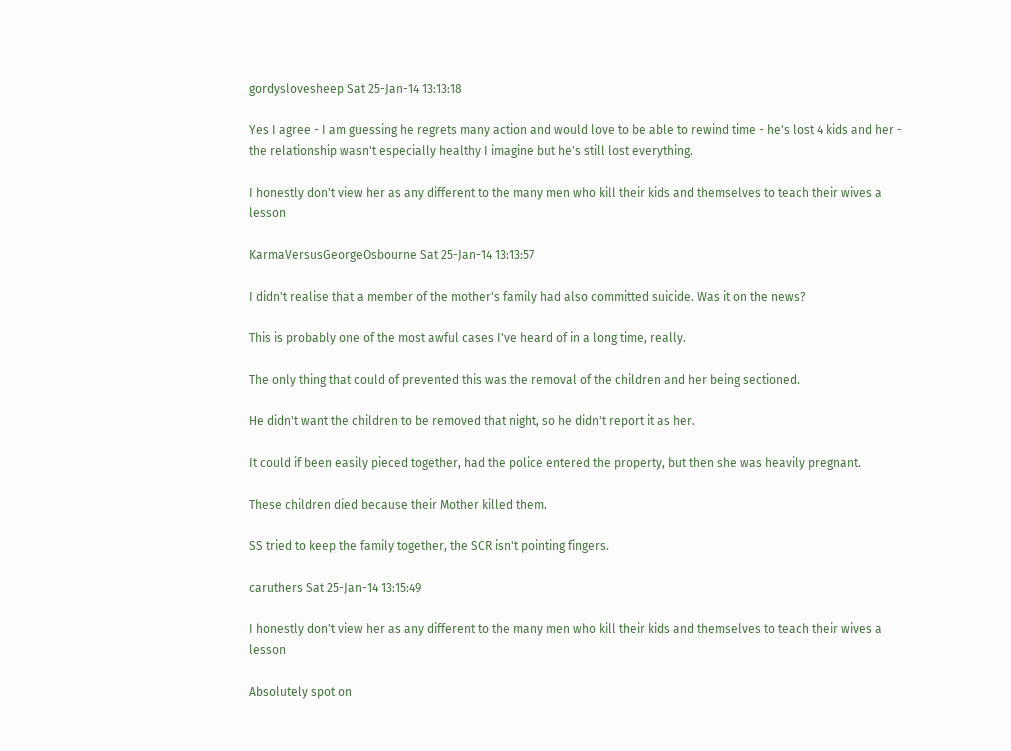gordyslovesheep Sat 25-Jan-14 13:13:18

Yes I agree - I am guessing he regrets many action and would love to be able to rewind time - he's lost 4 kids and her - the relationship wasn't especially healthy I imagine but he's still lost everything.

I honestly don't view her as any different to the many men who kill their kids and themselves to teach their wives a lesson

KarmaVersusGeorgeOsbourne Sat 25-Jan-14 13:13:57

I didn't realise that a member of the mother's family had also committed suicide. Was it on the news?

This is probably one of the most awful cases I've heard of in a long time, really.

The only thing that could of prevented this was the removal of the children and her being sectioned.

He didn't want the children to be removed that night, so he didn't report it as her.

It could if been easily pieced together, had the police entered the property, but then she was heavily pregnant.

These children died because their Mother killed them.

SS tried to keep the family together, the SCR isn't pointing fingers.

caruthers Sat 25-Jan-14 13:15:49

I honestly don't view her as any different to the many men who kill their kids and themselves to teach their wives a lesson

Absolutely spot on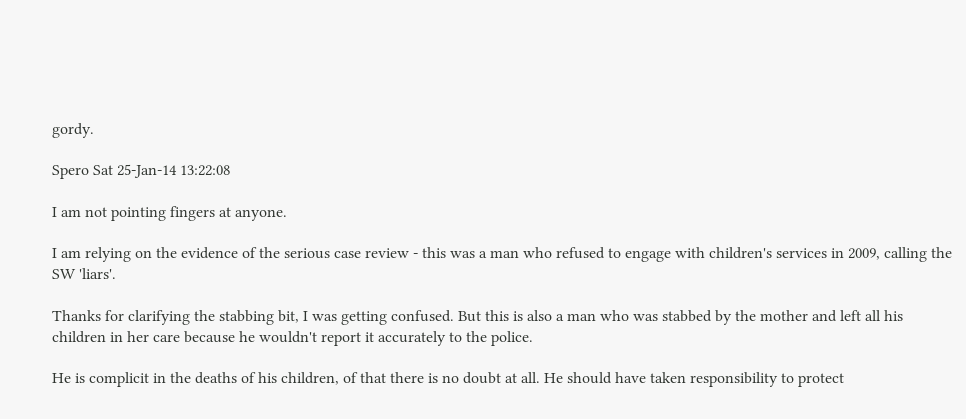gordy.

Spero Sat 25-Jan-14 13:22:08

I am not pointing fingers at anyone.

I am relying on the evidence of the serious case review - this was a man who refused to engage with children's services in 2009, calling the SW 'liars'.

Thanks for clarifying the stabbing bit, I was getting confused. But this is also a man who was stabbed by the mother and left all his children in her care because he wouldn't report it accurately to the police.

He is complicit in the deaths of his children, of that there is no doubt at all. He should have taken responsibility to protect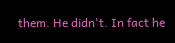them. He didn't. In fact he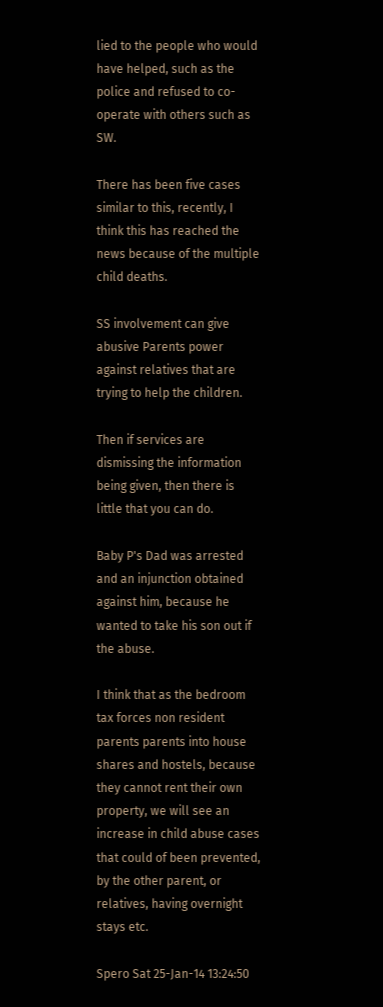lied to the people who would have helped, such as the police and refused to co-operate with others such as SW.

There has been five cases similar to this, recently, I think this has reached the news because of the multiple child deaths.

SS involvement can give abusive Parents power against relatives that are trying to help the children.

Then if services are dismissing the information being given, then there is little that you can do.

Baby P's Dad was arrested and an injunction obtained against him, because he wanted to take his son out if the abuse.

I think that as the bedroom tax forces non resident parents parents into house shares and hostels, because they cannot rent their own property, we will see an increase in child abuse cases that could of been prevented, by the other parent, or relatives, having overnight stays etc.

Spero Sat 25-Jan-14 13:24:50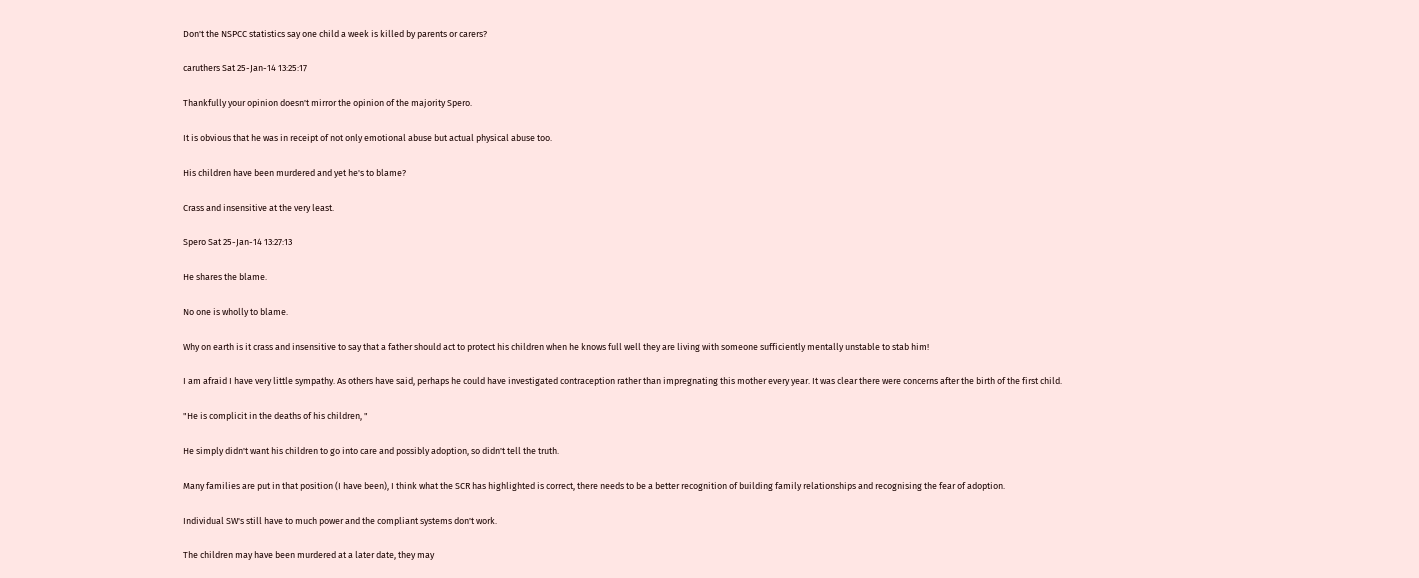Don't the NSPCC statistics say one child a week is killed by parents or carers?

caruthers Sat 25-Jan-14 13:25:17

Thankfully your opinion doesn't mirror the opinion of the majority Spero.

It is obvious that he was in receipt of not only emotional abuse but actual physical abuse too.

His children have been murdered and yet he's to blame?

Crass and insensitive at the very least.

Spero Sat 25-Jan-14 13:27:13

He shares the blame.

No one is wholly to blame.

Why on earth is it crass and insensitive to say that a father should act to protect his children when he knows full well they are living with someone sufficiently mentally unstable to stab him!

I am afraid I have very little sympathy. As others have said, perhaps he could have investigated contraception rather than impregnating this mother every year. It was clear there were concerns after the birth of the first child.

"He is complicit in the deaths of his children, "

He simply didn't want his children to go into care and possibly adoption, so didn't tell the truth.

Many families are put in that position (I have been), I think what the SCR has highlighted is correct, there needs to be a better recognition of building family relationships and recognising the fear of adoption.

Individual SW's still have to much power and the compliant systems don't work.

The children may have been murdered at a later date, they may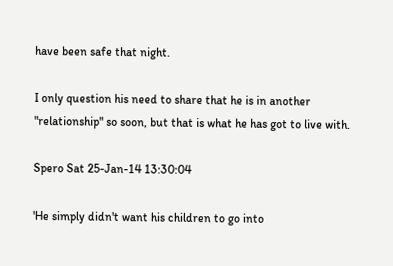have been safe that night.

I only question his need to share that he is in another "relationship" so soon, but that is what he has got to live with.

Spero Sat 25-Jan-14 13:30:04

'He simply didn't want his children to go into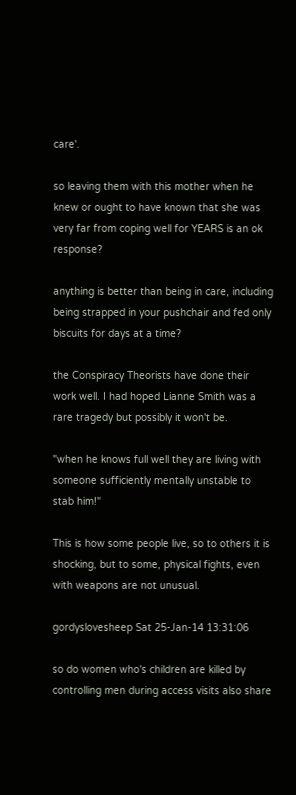care'.

so leaving them with this mother when he knew or ought to have known that she was very far from coping well for YEARS is an ok response?

anything is better than being in care, including being strapped in your pushchair and fed only biscuits for days at a time?

the Conspiracy Theorists have done their work well. I had hoped Lianne Smith was a rare tragedy but possibly it won't be.

"when he knows full well they are living with someone sufficiently mentally unstable to stab him!"

This is how some people live, so to others it is shocking, but to some, physical fights, even with weapons are not unusual.

gordyslovesheep Sat 25-Jan-14 13:31:06

so do women who's children are killed by controlling men during access visits also share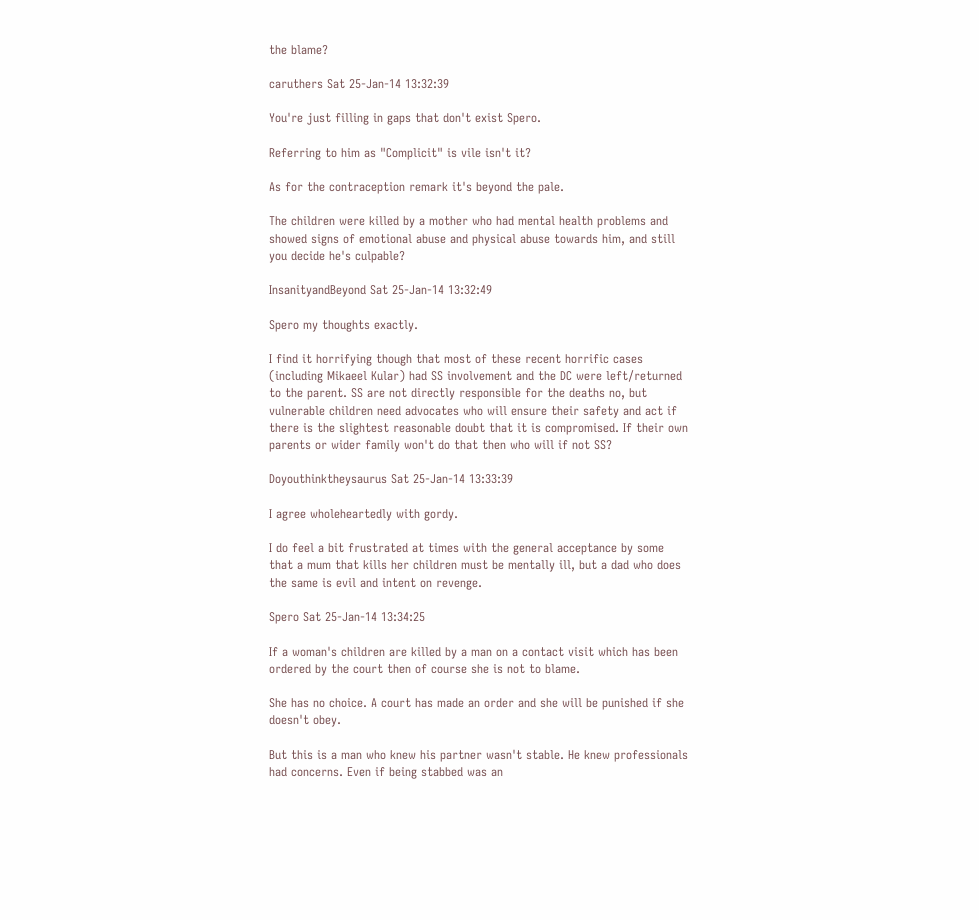the blame?

caruthers Sat 25-Jan-14 13:32:39

You're just filling in gaps that don't exist Spero.

Referring to him as "Complicit" is vile isn't it?

As for the contraception remark it's beyond the pale.

The children were killed by a mother who had mental health problems and showed signs of emotional abuse and physical abuse towards him, and still you decide he's culpable?

InsanityandBeyond Sat 25-Jan-14 13:32:49

Spero my thoughts exactly.

I find it horrifying though that most of these recent horrific cases (including Mikaeel Kular) had SS involvement and the DC were left/returned to the parent. SS are not directly responsible for the deaths no, but vulnerable children need advocates who will ensure their safety and act if there is the slightest reasonable doubt that it is compromised. If their own parents or wider family won't do that then who will if not SS?

Doyouthinktheysaurus Sat 25-Jan-14 13:33:39

I agree wholeheartedly with gordy.

I do feel a bit frustrated at times with the general acceptance by some that a mum that kills her children must be mentally ill, but a dad who does the same is evil and intent on revenge.

Spero Sat 25-Jan-14 13:34:25

If a woman's children are killed by a man on a contact visit which has been ordered by the court then of course she is not to blame.

She has no choice. A court has made an order and she will be punished if she doesn't obey.

But this is a man who knew his partner wasn't stable. He knew professionals had concerns. Even if being stabbed was an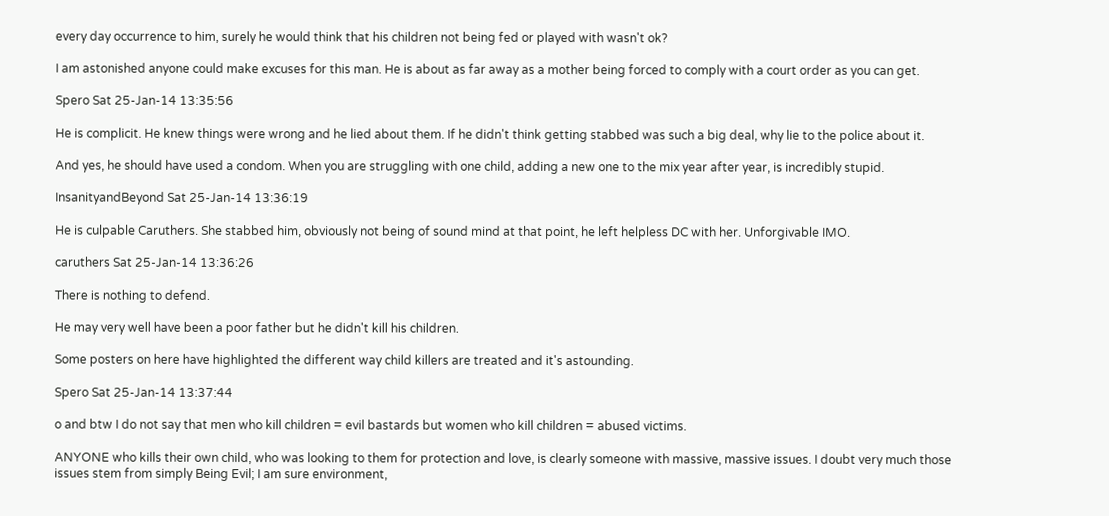every day occurrence to him, surely he would think that his children not being fed or played with wasn't ok?

I am astonished anyone could make excuses for this man. He is about as far away as a mother being forced to comply with a court order as you can get.

Spero Sat 25-Jan-14 13:35:56

He is complicit. He knew things were wrong and he lied about them. If he didn't think getting stabbed was such a big deal, why lie to the police about it.

And yes, he should have used a condom. When you are struggling with one child, adding a new one to the mix year after year, is incredibly stupid.

InsanityandBeyond Sat 25-Jan-14 13:36:19

He is culpable Caruthers. She stabbed him, obviously not being of sound mind at that point, he left helpless DC with her. Unforgivable IMO.

caruthers Sat 25-Jan-14 13:36:26

There is nothing to defend.

He may very well have been a poor father but he didn't kill his children.

Some posters on here have highlighted the different way child killers are treated and it's astounding.

Spero Sat 25-Jan-14 13:37:44

o and btw I do not say that men who kill children = evil bastards but women who kill children = abused victims.

ANYONE who kills their own child, who was looking to them for protection and love, is clearly someone with massive, massive issues. I doubt very much those issues stem from simply Being Evil; I am sure environment,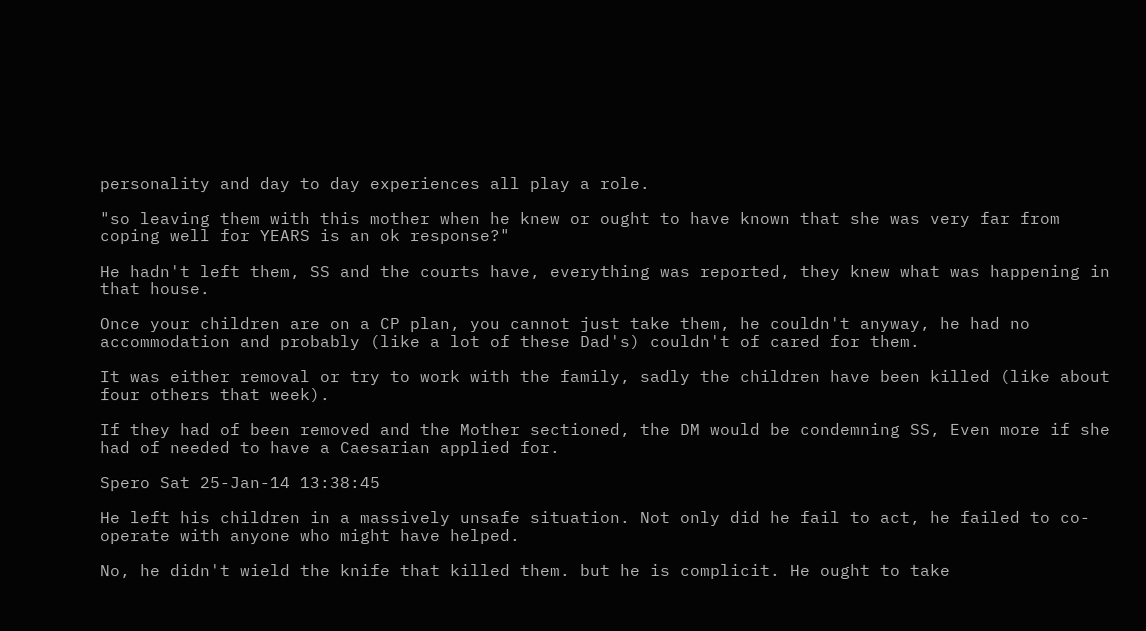personality and day to day experiences all play a role.

"so leaving them with this mother when he knew or ought to have known that she was very far from coping well for YEARS is an ok response?"

He hadn't left them, SS and the courts have, everything was reported, they knew what was happening in that house.

Once your children are on a CP plan, you cannot just take them, he couldn't anyway, he had no accommodation and probably (like a lot of these Dad's) couldn't of cared for them.

It was either removal or try to work with the family, sadly the children have been killed (like about four others that week).

If they had of been removed and the Mother sectioned, the DM would be condemning SS, Even more if she had of needed to have a Caesarian applied for.

Spero Sat 25-Jan-14 13:38:45

He left his children in a massively unsafe situation. Not only did he fail to act, he failed to co-operate with anyone who might have helped.

No, he didn't wield the knife that killed them. but he is complicit. He ought to take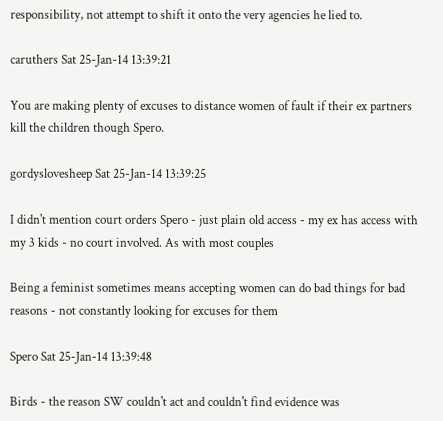responsibility, not attempt to shift it onto the very agencies he lied to.

caruthers Sat 25-Jan-14 13:39:21

You are making plenty of excuses to distance women of fault if their ex partners kill the children though Spero.

gordyslovesheep Sat 25-Jan-14 13:39:25

I didn't mention court orders Spero - just plain old access - my ex has access with my 3 kids - no court involved. As with most couples

Being a feminist sometimes means accepting women can do bad things for bad reasons - not constantly looking for excuses for them

Spero Sat 25-Jan-14 13:39:48

Birds - the reason SW couldn't act and couldn't find evidence was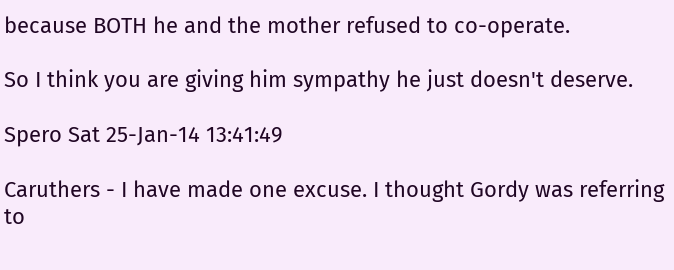because BOTH he and the mother refused to co-operate.

So I think you are giving him sympathy he just doesn't deserve.

Spero Sat 25-Jan-14 13:41:49

Caruthers - I have made one excuse. I thought Gordy was referring to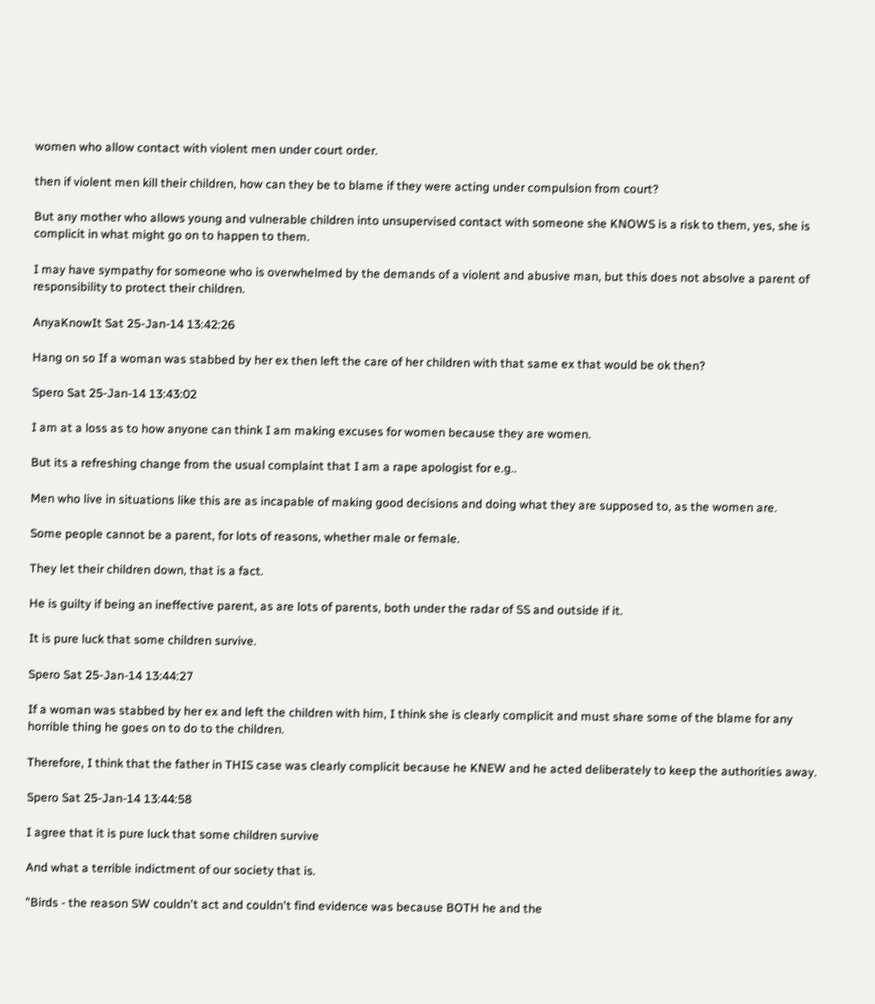women who allow contact with violent men under court order.

then if violent men kill their children, how can they be to blame if they were acting under compulsion from court?

But any mother who allows young and vulnerable children into unsupervised contact with someone she KNOWS is a risk to them, yes, she is complicit in what might go on to happen to them.

I may have sympathy for someone who is overwhelmed by the demands of a violent and abusive man, but this does not absolve a parent of responsibility to protect their children.

AnyaKnowIt Sat 25-Jan-14 13:42:26

Hang on so If a woman was stabbed by her ex then left the care of her children with that same ex that would be ok then?

Spero Sat 25-Jan-14 13:43:02

I am at a loss as to how anyone can think I am making excuses for women because they are women.

But its a refreshing change from the usual complaint that I am a rape apologist for e.g..

Men who live in situations like this are as incapable of making good decisions and doing what they are supposed to, as the women are.

Some people cannot be a parent, for lots of reasons, whether male or female.

They let their children down, that is a fact.

He is guilty if being an ineffective parent, as are lots of parents, both under the radar of SS and outside if it.

It is pure luck that some children survive.

Spero Sat 25-Jan-14 13:44:27

If a woman was stabbed by her ex and left the children with him, I think she is clearly complicit and must share some of the blame for any horrible thing he goes on to do to the children.

Therefore, I think that the father in THIS case was clearly complicit because he KNEW and he acted deliberately to keep the authorities away.

Spero Sat 25-Jan-14 13:44:58

I agree that it is pure luck that some children survive

And what a terrible indictment of our society that is.

"Birds - the reason SW couldn't act and couldn't find evidence was because BOTH he and the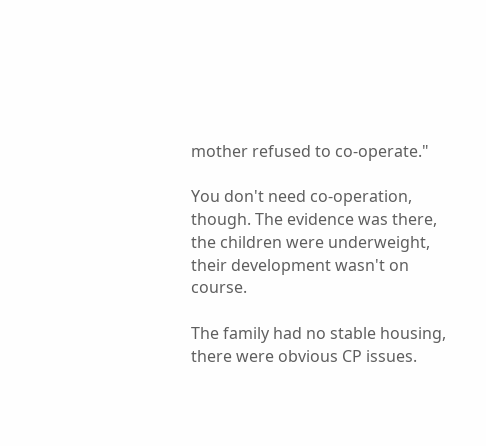mother refused to co-operate."

You don't need co-operation, though. The evidence was there, the children were underweight, their development wasn't on course.

The family had no stable housing, there were obvious CP issues.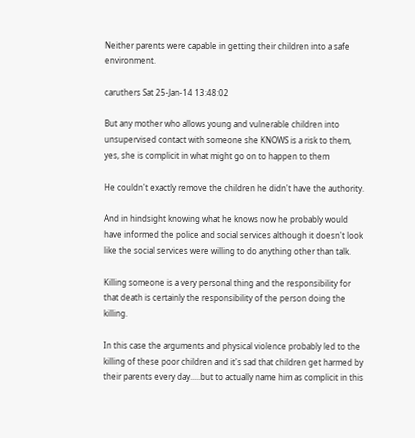Neither parents were capable in getting their children into a safe environment.

caruthers Sat 25-Jan-14 13:48:02

But any mother who allows young and vulnerable children into unsupervised contact with someone she KNOWS is a risk to them, yes, she is complicit in what might go on to happen to them

He couldn't exactly remove the children he didn't have the authority.

And in hindsight knowing what he knows now he probably would have informed the police and social services although it doesn't look like the social services were willing to do anything other than talk.

Killing someone is a very personal thing and the responsibility for that death is certainly the responsibility of the person doing the killing.

In this case the arguments and physical violence probably led to the killing of these poor children and it's sad that children get harmed by their parents every day.....but to actually name him as complicit in this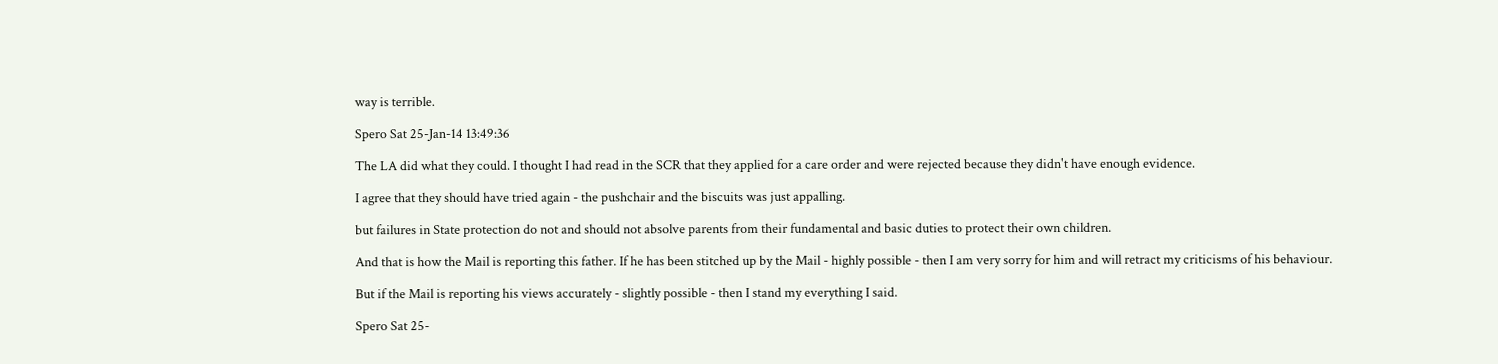way is terrible.

Spero Sat 25-Jan-14 13:49:36

The LA did what they could. I thought I had read in the SCR that they applied for a care order and were rejected because they didn't have enough evidence.

I agree that they should have tried again - the pushchair and the biscuits was just appalling.

but failures in State protection do not and should not absolve parents from their fundamental and basic duties to protect their own children.

And that is how the Mail is reporting this father. If he has been stitched up by the Mail - highly possible - then I am very sorry for him and will retract my criticisms of his behaviour.

But if the Mail is reporting his views accurately - slightly possible - then I stand my everything I said.

Spero Sat 25-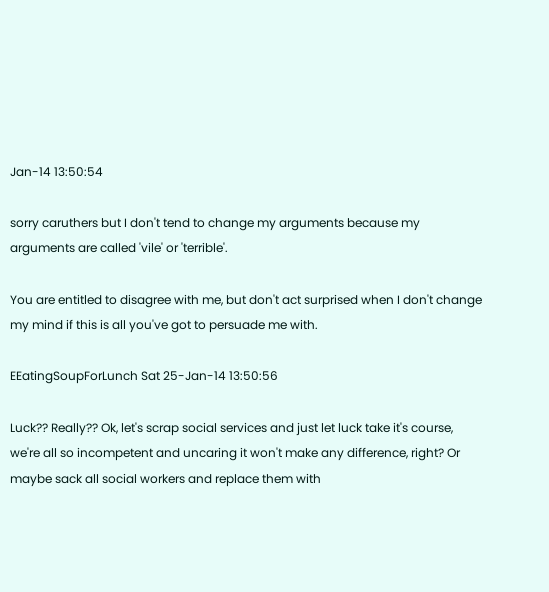Jan-14 13:50:54

sorry caruthers but I don't tend to change my arguments because my arguments are called 'vile' or 'terrible'.

You are entitled to disagree with me, but don't act surprised when I don't change my mind if this is all you've got to persuade me with.

EEatingSoupForLunch Sat 25-Jan-14 13:50:56

Luck?? Really?? Ok, let's scrap social services and just let luck take it's course, we're all so incompetent and uncaring it won't make any difference, right? Or maybe sack all social workers and replace them with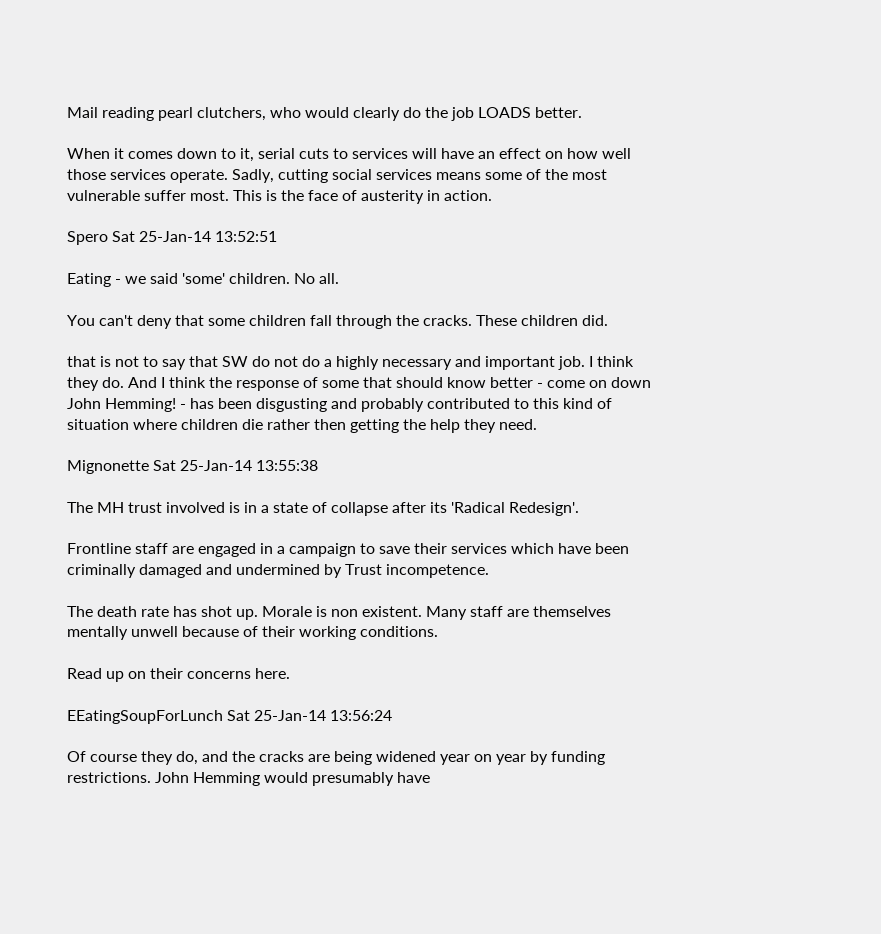Mail reading pearl clutchers, who would clearly do the job LOADS better.

When it comes down to it, serial cuts to services will have an effect on how well those services operate. Sadly, cutting social services means some of the most vulnerable suffer most. This is the face of austerity in action.

Spero Sat 25-Jan-14 13:52:51

Eating - we said 'some' children. No all.

You can't deny that some children fall through the cracks. These children did.

that is not to say that SW do not do a highly necessary and important job. I think they do. And I think the response of some that should know better - come on down John Hemming! - has been disgusting and probably contributed to this kind of situation where children die rather then getting the help they need.

Mignonette Sat 25-Jan-14 13:55:38

The MH trust involved is in a state of collapse after its 'Radical Redesign'.

Frontline staff are engaged in a campaign to save their services which have been criminally damaged and undermined by Trust incompetence.

The death rate has shot up. Morale is non existent. Many staff are themselves mentally unwell because of their working conditions.

Read up on their concerns here.

EEatingSoupForLunch Sat 25-Jan-14 13:56:24

Of course they do, and the cracks are being widened year on year by funding restrictions. John Hemming would presumably have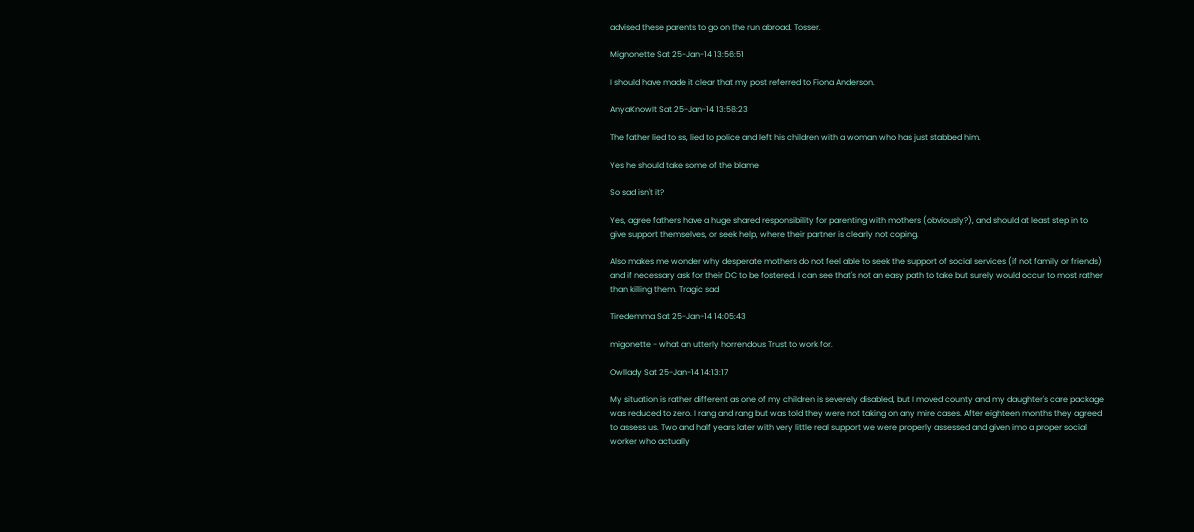advised these parents to go on the run abroad. Tosser.

Mignonette Sat 25-Jan-14 13:56:51

I should have made it clear that my post referred to Fiona Anderson.

AnyaKnowIt Sat 25-Jan-14 13:58:23

The father lied to ss, lied to police and left his children with a woman who has just stabbed him.

Yes he should take some of the blame

So sad isn't it?

Yes, agree fathers have a huge shared responsibility for parenting with mothers (obviously?), and should at least step in to give support themselves, or seek help, where their partner is clearly not coping.

Also makes me wonder why desperate mothers do not feel able to seek the support of social services (if not family or friends) and if necessary ask for their DC to be fostered. I can see that's not an easy path to take but surely would occur to most rather than killing them. Tragic sad

Tiredemma Sat 25-Jan-14 14:05:43

migonette - what an utterly horrendous Trust to work for.

Owllady Sat 25-Jan-14 14:13:17

My situation is rather different as one of my children is severely disabled, but I moved county and my daughter's care package was reduced to zero. I rang and rang but was told they were not taking on any mire cases. After eighteen months they agreed to assess us. Two and half years later with very little real support we were properly assessed and given imo a proper social worker who actually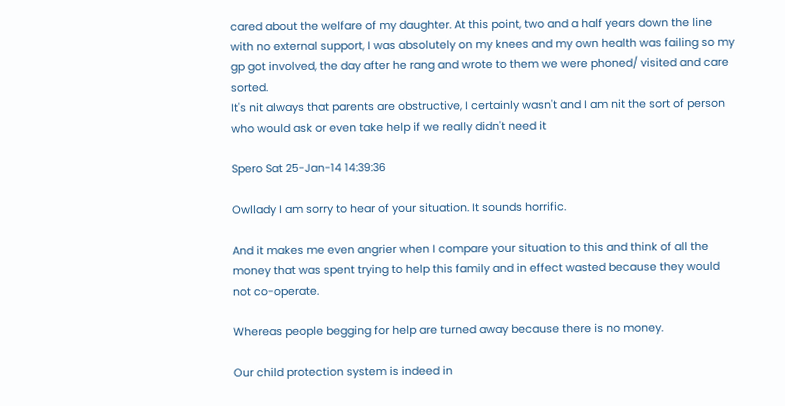cared about the welfare of my daughter. At this point, two and a half years down the line with no external support, I was absolutely on my knees and my own health was failing so my gp got involved, the day after he rang and wrote to them we were phoned/ visited and care sorted.
It's nit always that parents are obstructive, I certainly wasn't and I am nit the sort of person who would ask or even take help if we really didn't need it

Spero Sat 25-Jan-14 14:39:36

Owllady I am sorry to hear of your situation. It sounds horrific.

And it makes me even angrier when I compare your situation to this and think of all the money that was spent trying to help this family and in effect wasted because they would not co-operate.

Whereas people begging for help are turned away because there is no money.

Our child protection system is indeed in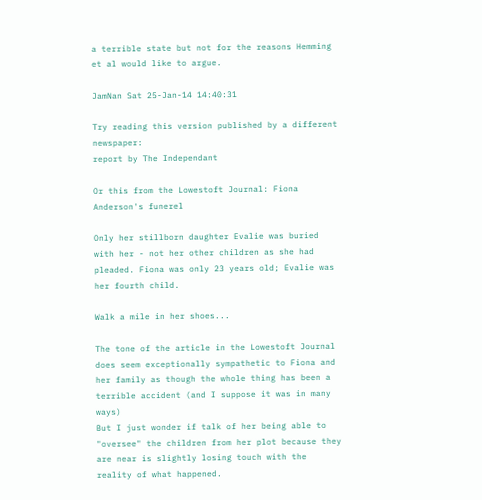a terrible state but not for the reasons Hemming et al would like to argue.

JamNan Sat 25-Jan-14 14:40:31

Try reading this version published by a different newspaper:
report by The Independant

Or this from the Lowestoft Journal: Fiona Anderson's funerel

Only her stillborn daughter Evalie was buried with her - not her other children as she had pleaded. Fiona was only 23 years old; Evalie was her fourth child.

Walk a mile in her shoes...

The tone of the article in the Lowestoft Journal does seem exceptionally sympathetic to Fiona and her family as though the whole thing has been a terrible accident (and I suppose it was in many ways)
But I just wonder if talk of her being able to "oversee" the children from her plot because they are near is slightly losing touch with the reality of what happened.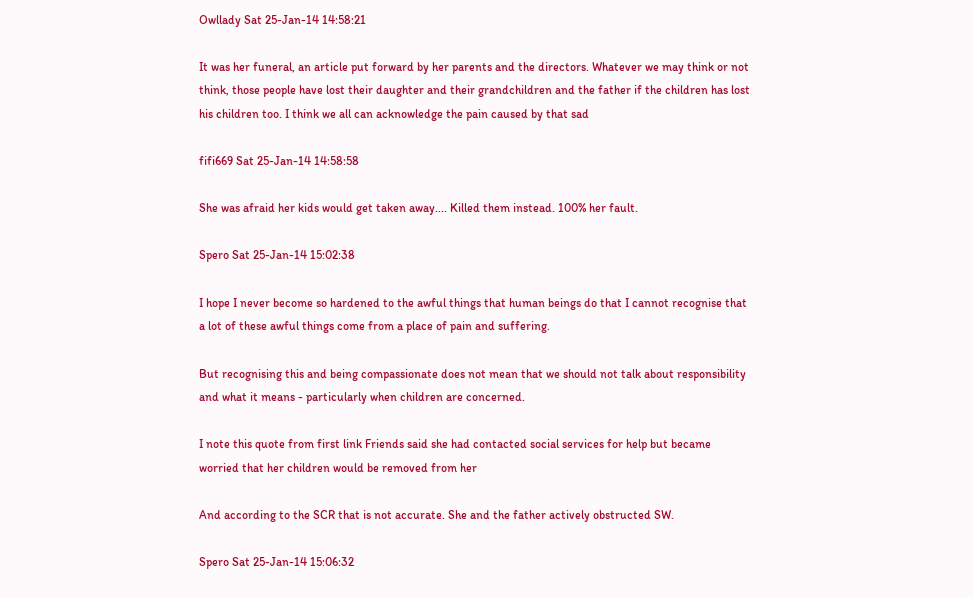Owllady Sat 25-Jan-14 14:58:21

It was her funeral, an article put forward by her parents and the directors. Whatever we may think or not think, those people have lost their daughter and their grandchildren and the father if the children has lost his children too. I think we all can acknowledge the pain caused by that sad

fifi669 Sat 25-Jan-14 14:58:58

She was afraid her kids would get taken away.... Killed them instead. 100% her fault.

Spero Sat 25-Jan-14 15:02:38

I hope I never become so hardened to the awful things that human beings do that I cannot recognise that a lot of these awful things come from a place of pain and suffering.

But recognising this and being compassionate does not mean that we should not talk about responsibility and what it means - particularly when children are concerned.

I note this quote from first link Friends said she had contacted social services for help but became worried that her children would be removed from her

And according to the SCR that is not accurate. She and the father actively obstructed SW.

Spero Sat 25-Jan-14 15:06:32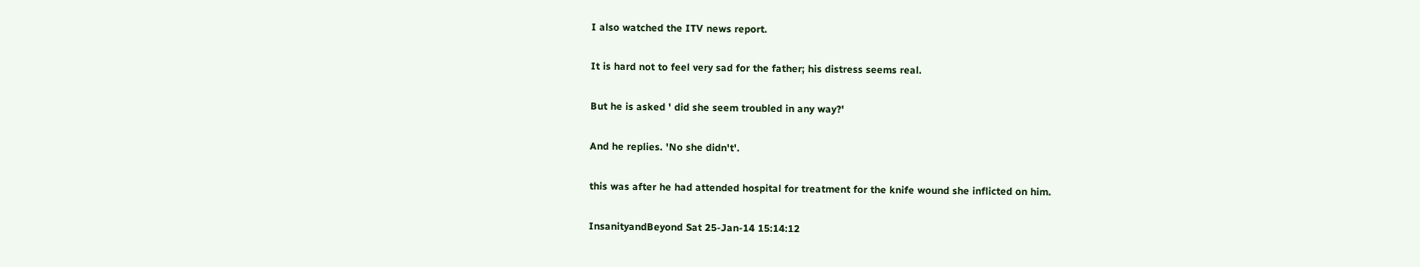I also watched the ITV news report.

It is hard not to feel very sad for the father; his distress seems real.

But he is asked ' did she seem troubled in any way?'

And he replies. 'No she didn't'.

this was after he had attended hospital for treatment for the knife wound she inflicted on him.

InsanityandBeyond Sat 25-Jan-14 15:14:12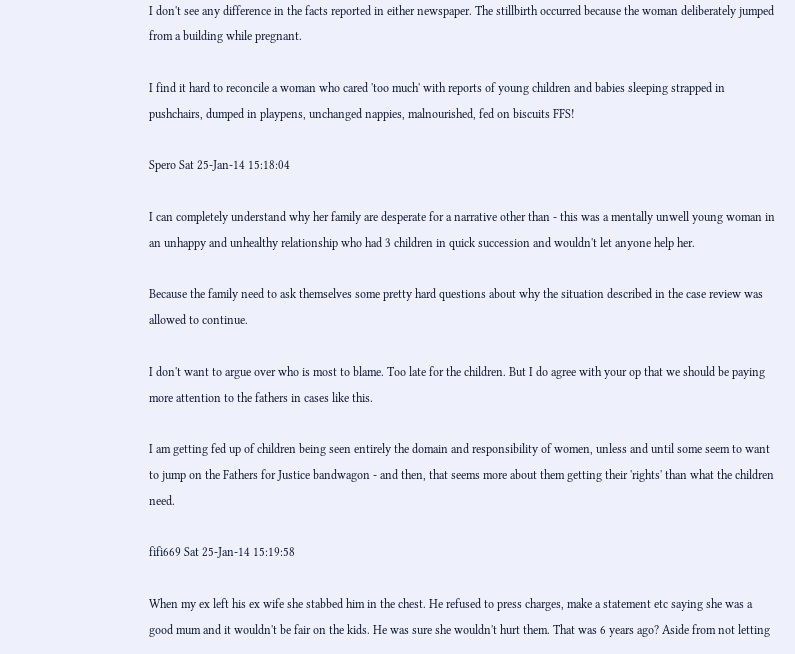I don't see any difference in the facts reported in either newspaper. The stillbirth occurred because the woman deliberately jumped from a building while pregnant.

I find it hard to reconcile a woman who cared 'too much' with reports of young children and babies sleeping strapped in pushchairs, dumped in playpens, unchanged nappies, malnourished, fed on biscuits FFS!

Spero Sat 25-Jan-14 15:18:04

I can completely understand why her family are desperate for a narrative other than - this was a mentally unwell young woman in an unhappy and unhealthy relationship who had 3 children in quick succession and wouldn't let anyone help her.

Because the family need to ask themselves some pretty hard questions about why the situation described in the case review was allowed to continue.

I don't want to argue over who is most to blame. Too late for the children. But I do agree with your op that we should be paying more attention to the fathers in cases like this.

I am getting fed up of children being seen entirely the domain and responsibility of women, unless and until some seem to want to jump on the Fathers for Justice bandwagon - and then, that seems more about them getting their 'rights' than what the children need.

fifi669 Sat 25-Jan-14 15:19:58

When my ex left his ex wife she stabbed him in the chest. He refused to press charges, make a statement etc saying she was a good mum and it wouldn't be fair on the kids. He was sure she wouldn't hurt them. That was 6 years ago? Aside from not letting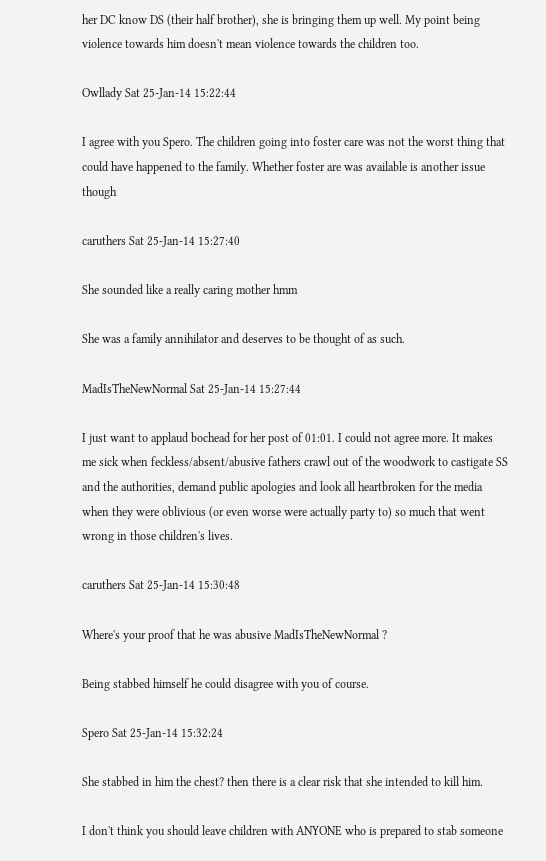her DC know DS (their half brother), she is bringing them up well. My point being violence towards him doesn't mean violence towards the children too.

Owllady Sat 25-Jan-14 15:22:44

I agree with you Spero. The children going into foster care was not the worst thing that could have happened to the family. Whether foster are was available is another issue though

caruthers Sat 25-Jan-14 15:27:40

She sounded like a really caring mother hmm

She was a family annihilator and deserves to be thought of as such.

MadIsTheNewNormal Sat 25-Jan-14 15:27:44

I just want to applaud bochead for her post of 01:01. I could not agree more. It makes me sick when feckless/absent/abusive fathers crawl out of the woodwork to castigate SS and the authorities, demand public apologies and look all heartbroken for the media when they were oblivious (or even worse were actually party to) so much that went wrong in those children's lives.

caruthers Sat 25-Jan-14 15:30:48

Where's your proof that he was abusive MadIsTheNewNormal ?

Being stabbed himself he could disagree with you of course.

Spero Sat 25-Jan-14 15:32:24

She stabbed in him the chest? then there is a clear risk that she intended to kill him.

I don't think you should leave children with ANYONE who is prepared to stab someone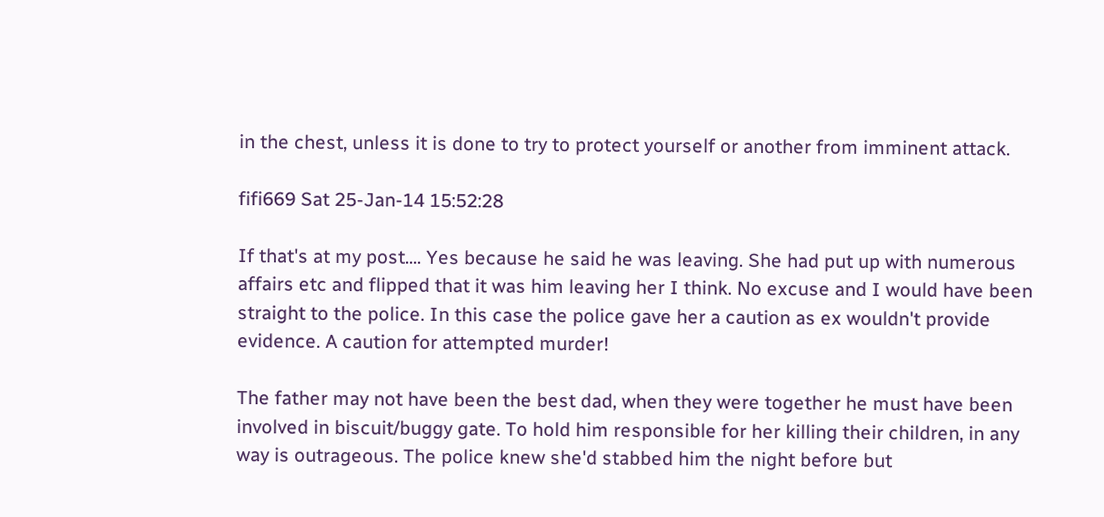in the chest, unless it is done to try to protect yourself or another from imminent attack.

fifi669 Sat 25-Jan-14 15:52:28

If that's at my post.... Yes because he said he was leaving. She had put up with numerous affairs etc and flipped that it was him leaving her I think. No excuse and I would have been straight to the police. In this case the police gave her a caution as ex wouldn't provide evidence. A caution for attempted murder!

The father may not have been the best dad, when they were together he must have been involved in biscuit/buggy gate. To hold him responsible for her killing their children, in any way is outrageous. The police knew she'd stabbed him the night before but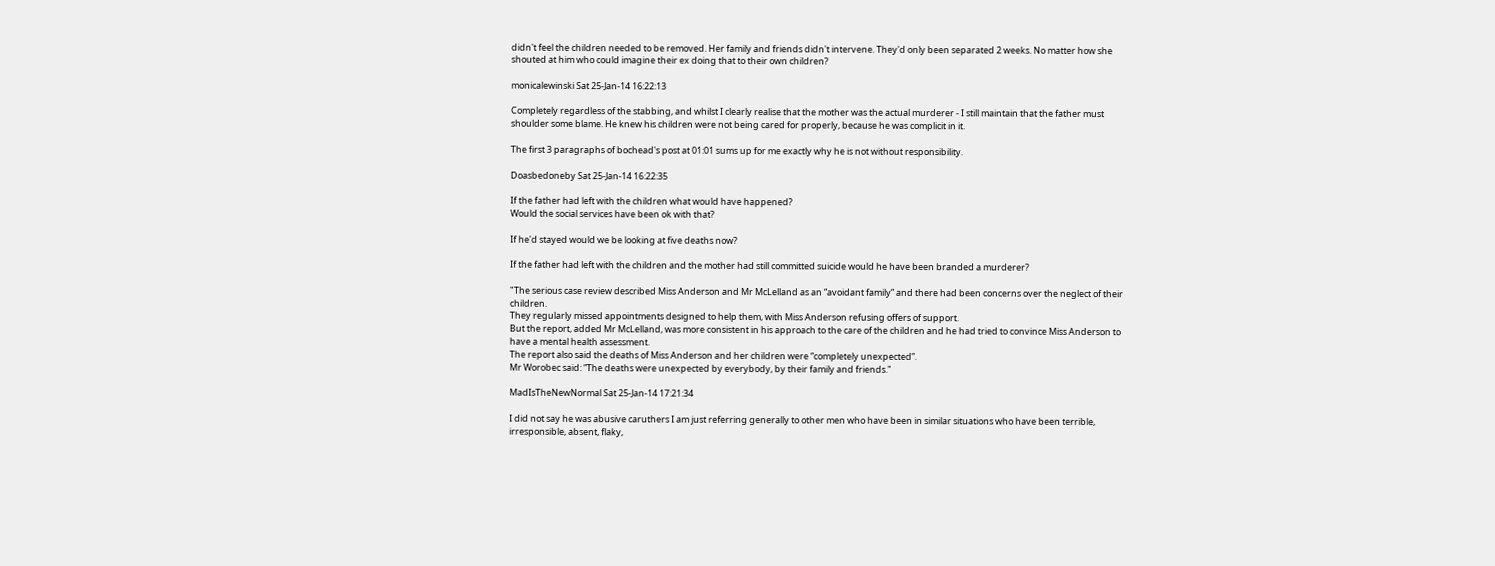didn't feel the children needed to be removed. Her family and friends didn't intervene. They'd only been separated 2 weeks. No matter how she shouted at him who could imagine their ex doing that to their own children?

monicalewinski Sat 25-Jan-14 16:22:13

Completely regardless of the stabbing, and whilst I clearly realise that the mother was the actual murderer - I still maintain that the father must shoulder some blame. He knew his children were not being cared for properly, because he was complicit in it.

The first 3 paragraphs of bochead's post at 01:01 sums up for me exactly why he is not without responsibility.

Doasbedoneby Sat 25-Jan-14 16:22:35

If the father had left with the children what would have happened?
Would the social services have been ok with that?

If he'd stayed would we be looking at five deaths now?

If the father had left with the children and the mother had still committed suicide would he have been branded a murderer?

"The serious case review described Miss Anderson and Mr McLelland as an “avoidant family” and there had been concerns over the neglect of their children.
They regularly missed appointments designed to help them, with Miss Anderson refusing offers of support.
But the report, added Mr McLelland, was more consistent in his approach to the care of the children and he had tried to convince Miss Anderson to have a mental health assessment.
The report also said the deaths of Miss Anderson and her children were “completely unexpected”.
Mr Worobec said: “The deaths were unexpected by everybody, by their family and friends."

MadIsTheNewNormal Sat 25-Jan-14 17:21:34

I did not say he was abusive caruthers I am just referring generally to other men who have been in similar situations who have been terrible, irresponsible, absent, flaky,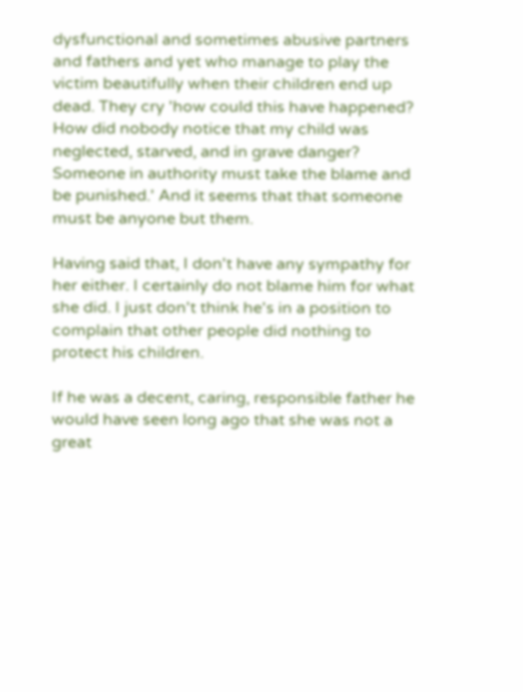dysfunctional and sometimes abusive partners and fathers and yet who manage to play the victim beautifully when their children end up dead. They cry 'how could this have happened? How did nobody notice that my child was neglected, starved, and in grave danger? Someone in authority must take the blame and be punished.' And it seems that that someone must be anyone but them.

Having said that, I don't have any sympathy for her either. I certainly do not blame him for what she did. I just don't think he's in a position to complain that other people did nothing to protect his children.

If he was a decent, caring, responsible father he would have seen long ago that she was not a great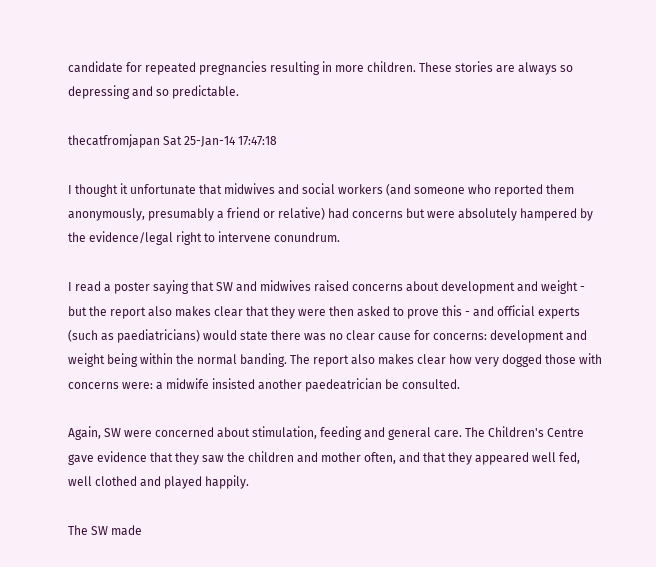candidate for repeated pregnancies resulting in more children. These stories are always so depressing and so predictable.

thecatfromjapan Sat 25-Jan-14 17:47:18

I thought it unfortunate that midwives and social workers (and someone who reported them anonymously, presumably a friend or relative) had concerns but were absolutely hampered by the evidence/legal right to intervene conundrum.

I read a poster saying that SW and midwives raised concerns about development and weight - but the report also makes clear that they were then asked to prove this - and official experts (such as paediatricians) would state there was no clear cause for concerns: development and weight being within the normal banding. The report also makes clear how very dogged those with concerns were: a midwife insisted another paedeatrician be consulted.

Again, SW were concerned about stimulation, feeding and general care. The Children's Centre gave evidence that they saw the children and mother often, and that they appeared well fed, well clothed and played happily.

The SW made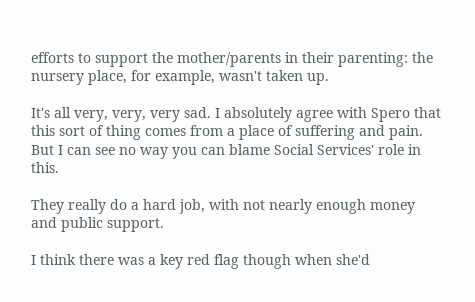efforts to support the mother/parents in their parenting: the nursery place, for example, wasn't taken up.

It's all very, very, very sad. I absolutely agree with Spero that this sort of thing comes from a place of suffering and pain. But I can see no way you can blame Social Services' role in this.

They really do a hard job, with not nearly enough money and public support.

I think there was a key red flag though when she'd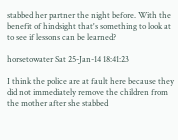stabbed her partner the night before. With the benefit of hindsight that's something to look at to see if lessons can be learned?

horsetowater Sat 25-Jan-14 18:41:23

I think the police are at fault here because they did not immediately remove the children from the mother after she stabbed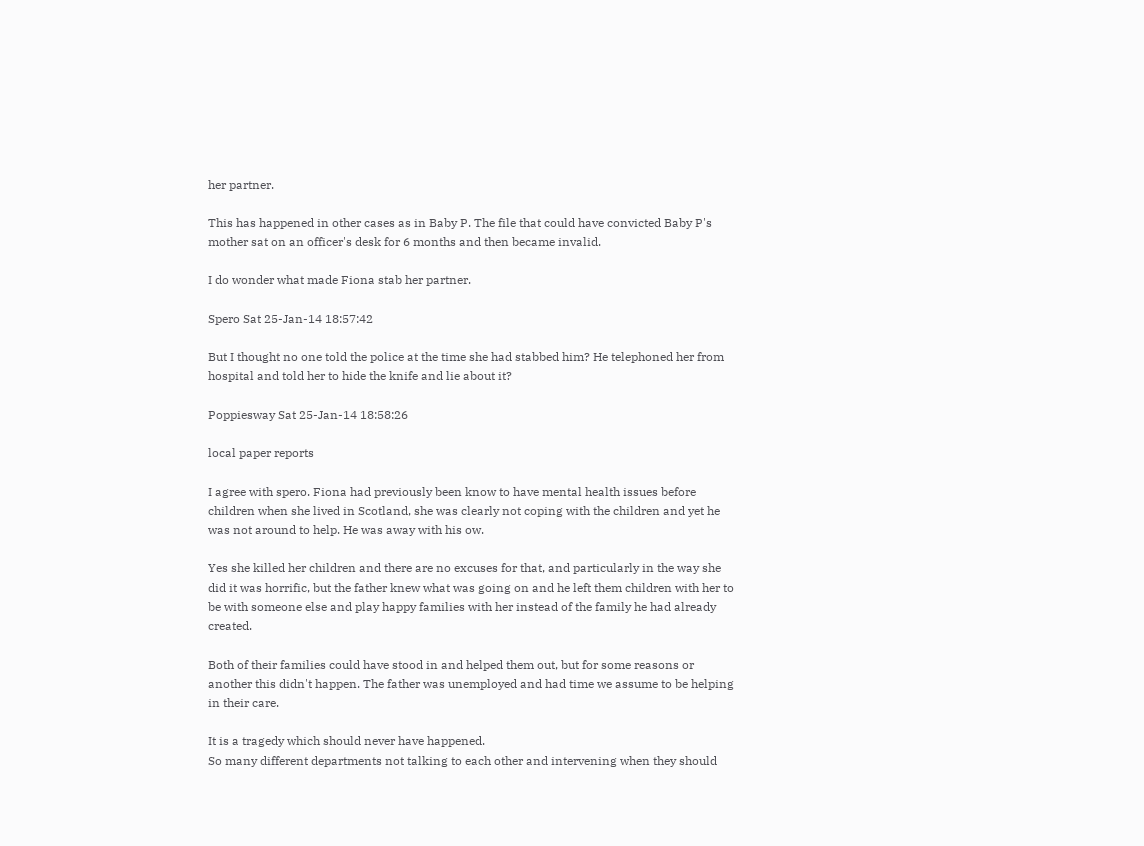her partner.

This has happened in other cases as in Baby P. The file that could have convicted Baby P's mother sat on an officer's desk for 6 months and then became invalid.

I do wonder what made Fiona stab her partner.

Spero Sat 25-Jan-14 18:57:42

But I thought no one told the police at the time she had stabbed him? He telephoned her from hospital and told her to hide the knife and lie about it?

Poppiesway Sat 25-Jan-14 18:58:26

local paper reports

I agree with spero. Fiona had previously been know to have mental health issues before children when she lived in Scotland, she was clearly not coping with the children and yet he was not around to help. He was away with his ow.

Yes she killed her children and there are no excuses for that, and particularly in the way she did it was horrific, but the father knew what was going on and he left them children with her to be with someone else and play happy families with her instead of the family he had already created.

Both of their families could have stood in and helped them out, but for some reasons or another this didn't happen. The father was unemployed and had time we assume to be helping in their care.

It is a tragedy which should never have happened.
So many different departments not talking to each other and intervening when they should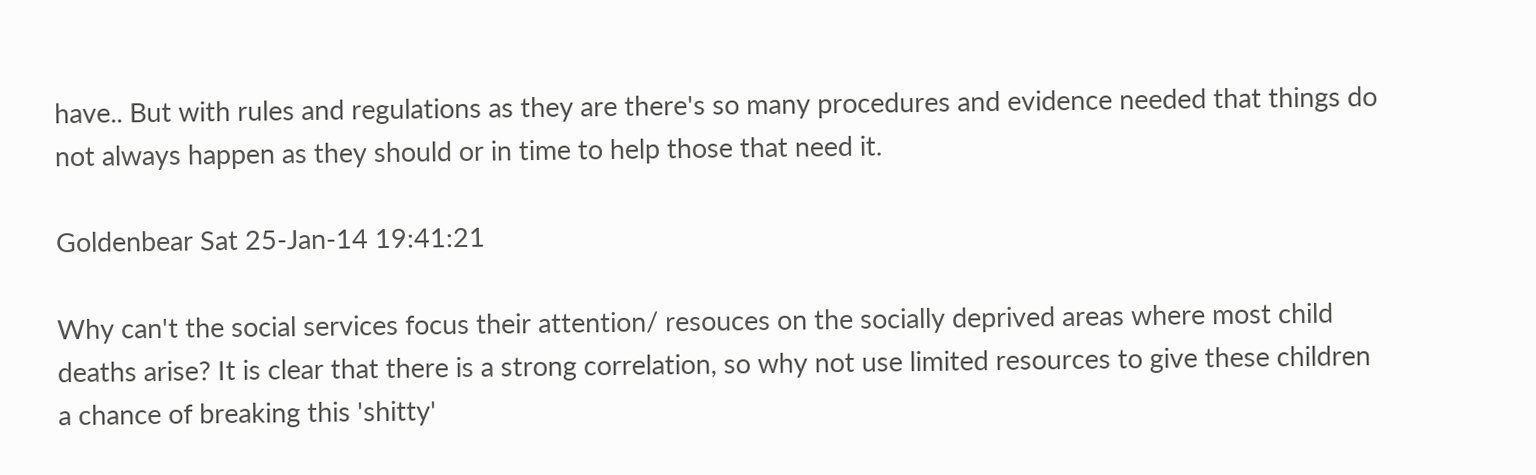have.. But with rules and regulations as they are there's so many procedures and evidence needed that things do not always happen as they should or in time to help those that need it.

Goldenbear Sat 25-Jan-14 19:41:21

Why can't the social services focus their attention/ resouces on the socially deprived areas where most child deaths arise? It is clear that there is a strong correlation, so why not use limited resources to give these children a chance of breaking this 'shitty'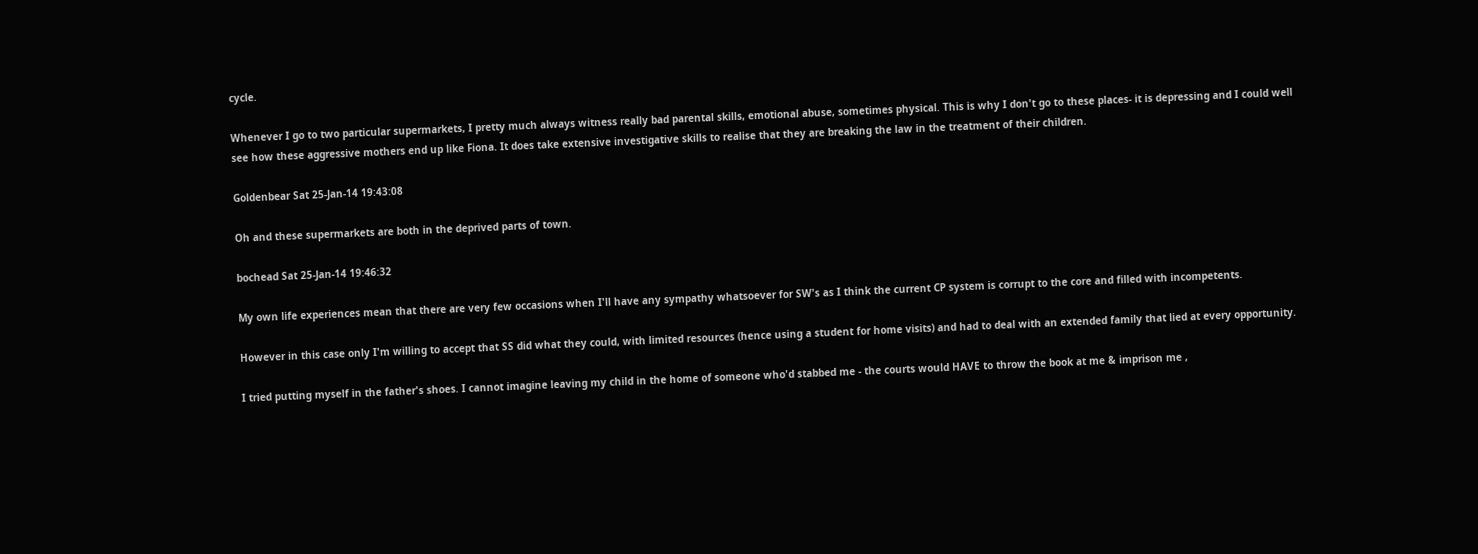cycle.

Whenever I go to two particular supermarkets, I pretty much always witness really bad parental skills, emotional abuse, sometimes physical. This is why I don't go to these places- it is depressing and I could well see how these aggressive mothers end up like Fiona. It does take extensive investigative skills to realise that they are breaking the law in the treatment of their children.

Goldenbear Sat 25-Jan-14 19:43:08

Oh and these supermarkets are both in the deprived parts of town.

bochead Sat 25-Jan-14 19:46:32

My own life experiences mean that there are very few occasions when I'll have any sympathy whatsoever for SW's as I think the current CP system is corrupt to the core and filled with incompetents.

However in this case only I'm willing to accept that SS did what they could, with limited resources (hence using a student for home visits) and had to deal with an extended family that lied at every opportunity.

I tried putting myself in the father's shoes. I cannot imagine leaving my child in the home of someone who'd stabbed me - the courts would HAVE to throw the book at me & imprison me ,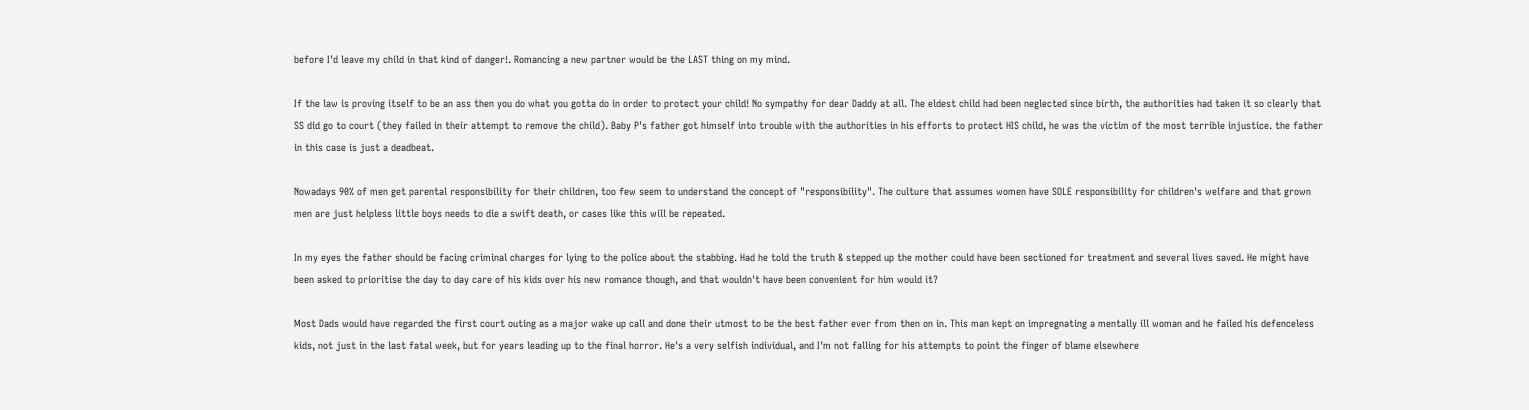before I'd leave my child in that kind of danger!. Romancing a new partner would be the LAST thing on my mind.

If the law is proving itself to be an ass then you do what you gotta do in order to protect your child! No sympathy for dear Daddy at all. The eldest child had been neglected since birth, the authorities had taken it so clearly that SS did go to court (they failed in their attempt to remove the child). Baby P's father got himself into trouble with the authorities in his efforts to protect HIS child, he was the victim of the most terrible injustice. the father in this case is just a deadbeat.

Nowadays 90% of men get parental responsibility for their children, too few seem to understand the concept of "responsibility". The culture that assumes women have SOLE responsibility for children's welfare and that grown men are just helpless little boys needs to die a swift death, or cases like this will be repeated.

In my eyes the father should be facing criminal charges for lying to the police about the stabbing. Had he told the truth & stepped up the mother could have been sectioned for treatment and several lives saved. He might have been asked to prioritise the day to day care of his kids over his new romance though, and that wouldn't have been convenient for him would it?

Most Dads would have regarded the first court outing as a major wake up call and done their utmost to be the best father ever from then on in. This man kept on impregnating a mentally ill woman and he failed his defenceless kids, not just in the last fatal week, but for years leading up to the final horror. He's a very selfish individual, and I'm not falling for his attempts to point the finger of blame elsewhere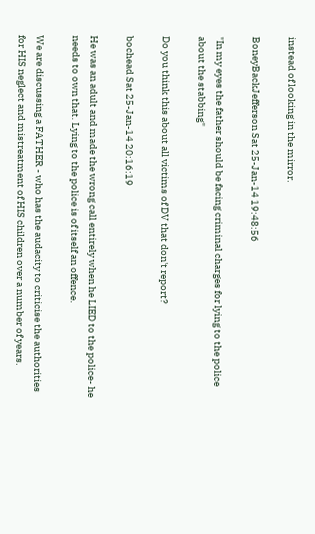instead of looking in the mirror.

BoneyBackJefferson Sat 25-Jan-14 19:48:56

"In my eyes the father should be facing criminal charges for lying to the police about the stabbing"

Do you think this about all victims of DV that don't report?

bochead Sat 25-Jan-14 20:16:19

He was an adult and made the wrong call entirely when he LIED to the police- he needs to own that. Lying to the police is of itself an offence.

We are discussing a FATHER - who has the audacity to criticise the authorities for HIS neglect and mistreatment of HIS children over a number of years.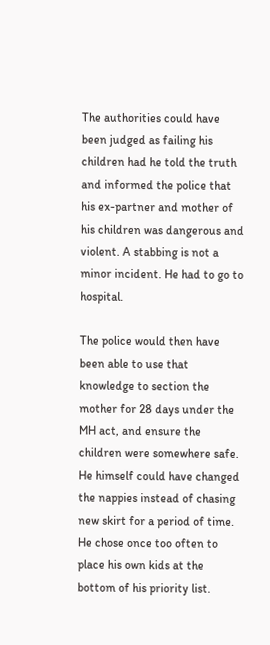The authorities could have been judged as failing his children had he told the truth and informed the police that his ex-partner and mother of his children was dangerous and violent. A stabbing is not a minor incident. He had to go to hospital.

The police would then have been able to use that knowledge to section the mother for 28 days under the MH act, and ensure the children were somewhere safe. He himself could have changed the nappies instead of chasing new skirt for a period of time. He chose once too often to place his own kids at the bottom of his priority list.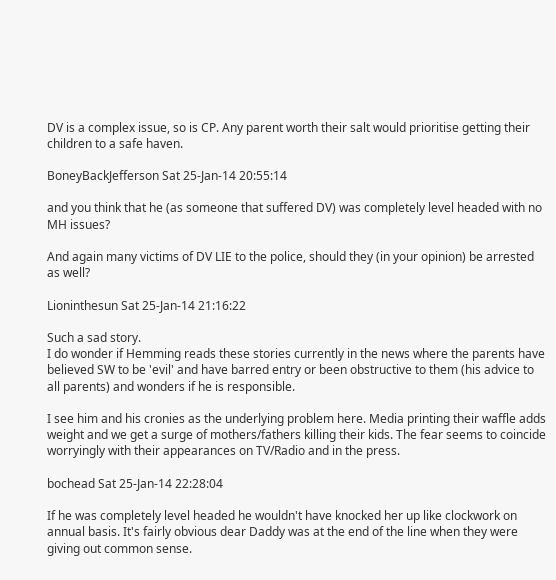DV is a complex issue, so is CP. Any parent worth their salt would prioritise getting their children to a safe haven.

BoneyBackJefferson Sat 25-Jan-14 20:55:14

and you think that he (as someone that suffered DV) was completely level headed with no MH issues?

And again many victims of DV LIE to the police, should they (in your opinion) be arrested as well?

Lioninthesun Sat 25-Jan-14 21:16:22

Such a sad story.
I do wonder if Hemming reads these stories currently in the news where the parents have believed SW to be 'evil' and have barred entry or been obstructive to them (his advice to all parents) and wonders if he is responsible.

I see him and his cronies as the underlying problem here. Media printing their waffle adds weight and we get a surge of mothers/fathers killing their kids. The fear seems to coincide worryingly with their appearances on TV/Radio and in the press.

bochead Sat 25-Jan-14 22:28:04

If he was completely level headed he wouldn't have knocked her up like clockwork on annual basis. It's fairly obvious dear Daddy was at the end of the line when they were giving out common sense.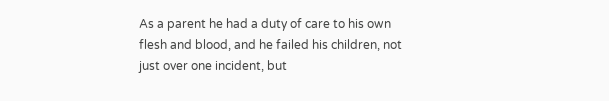As a parent he had a duty of care to his own flesh and blood, and he failed his children, not just over one incident, but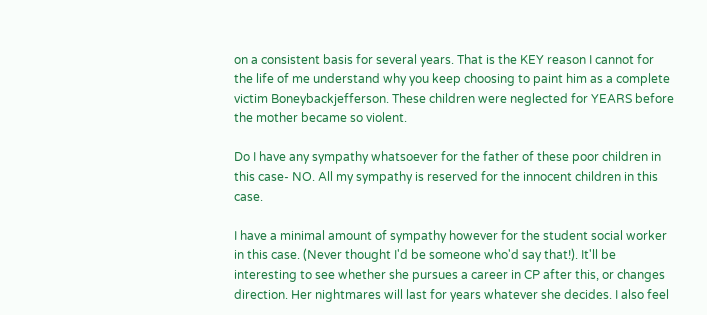on a consistent basis for several years. That is the KEY reason I cannot for the life of me understand why you keep choosing to paint him as a complete victim Boneybackjefferson. These children were neglected for YEARS before the mother became so violent.

Do I have any sympathy whatsoever for the father of these poor children in this case- NO. All my sympathy is reserved for the innocent children in this case.

I have a minimal amount of sympathy however for the student social worker in this case. (Never thought I'd be someone who'd say that!). It'll be interesting to see whether she pursues a career in CP after this, or changes direction. Her nightmares will last for years whatever she decides. I also feel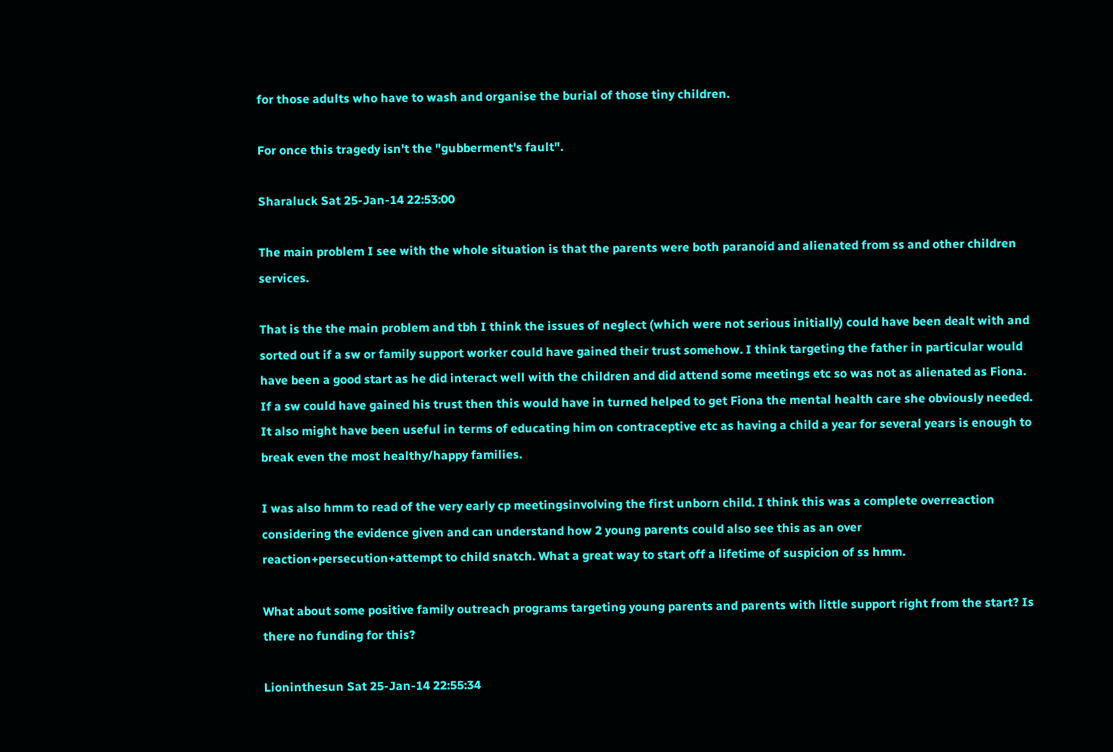for those adults who have to wash and organise the burial of those tiny children.

For once this tragedy isn't the "gubberment's fault".

Sharaluck Sat 25-Jan-14 22:53:00

The main problem I see with the whole situation is that the parents were both paranoid and alienated from ss and other children services.

That is the the main problem and tbh I think the issues of neglect (which were not serious initially) could have been dealt with and sorted out if a sw or family support worker could have gained their trust somehow. I think targeting the father in particular would have been a good start as he did interact well with the children and did attend some meetings etc so was not as alienated as Fiona. If a sw could have gained his trust then this would have in turned helped to get Fiona the mental health care she obviously needed. It also might have been useful in terms of educating him on contraceptive etc as having a child a year for several years is enough to break even the most healthy/happy families.

I was also hmm to read of the very early cp meetingsinvolving the first unborn child. I think this was a complete overreaction considering the evidence given and can understand how 2 young parents could also see this as an over reaction+persecution+attempt to child snatch. What a great way to start off a lifetime of suspicion of ss hmm.

What about some positive family outreach programs targeting young parents and parents with little support right from the start? Is there no funding for this?

Lioninthesun Sat 25-Jan-14 22:55:34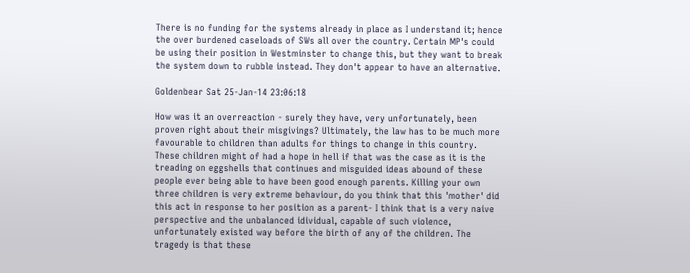There is no funding for the systems already in place as I understand it; hence the over burdened caseloads of SWs all over the country. Certain MP's could be using their position in Westminster to change this, but they want to break the system down to rubble instead. They don't appear to have an alternative.

Goldenbear Sat 25-Jan-14 23:06:18

How was it an overreaction - surely they have, very unfortunately, been proven right about their misgivings? Ultimately, the law has to be much more favourable to children than adults for things to change in this country. These children might of had a hope in hell if that was the case as it is the treading on eggshells that continues and misguided ideas abound of these people ever being able to have been good enough parents. Killing your own three children is very extreme behaviour, do you think that this 'mother' did this act in response to her position as a parent- I think that is a very naive perspective and the unbalanced idividual, capable of such violence, unfortunately existed way before the birth of any of the children. The tragedy is that these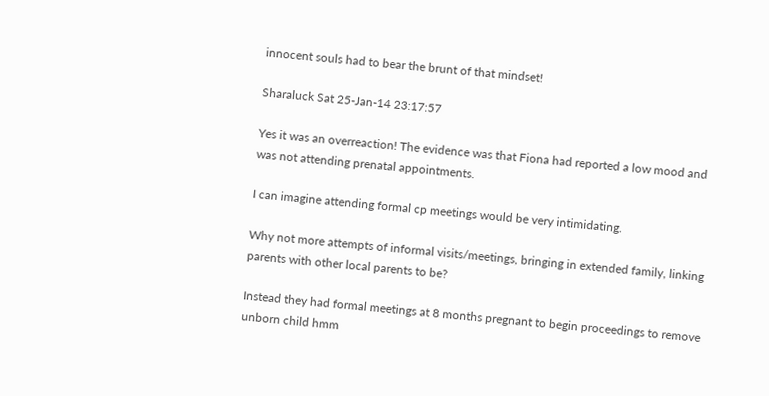innocent souls had to bear the brunt of that mindset!

Sharaluck Sat 25-Jan-14 23:17:57

Yes it was an overreaction! The evidence was that Fiona had reported a low mood and was not attending prenatal appointments.

I can imagine attending formal cp meetings would be very intimidating.

Why not more attempts of informal visits/meetings, bringing in extended family, linking parents with other local parents to be?

Instead they had formal meetings at 8 months pregnant to begin proceedings to remove unborn child hmm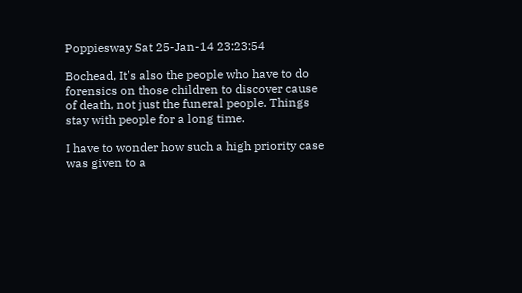Poppiesway Sat 25-Jan-14 23:23:54

Bochead, It's also the people who have to do forensics on those children to discover cause of death, not just the funeral people. Things stay with people for a long time.

I have to wonder how such a high priority case was given to a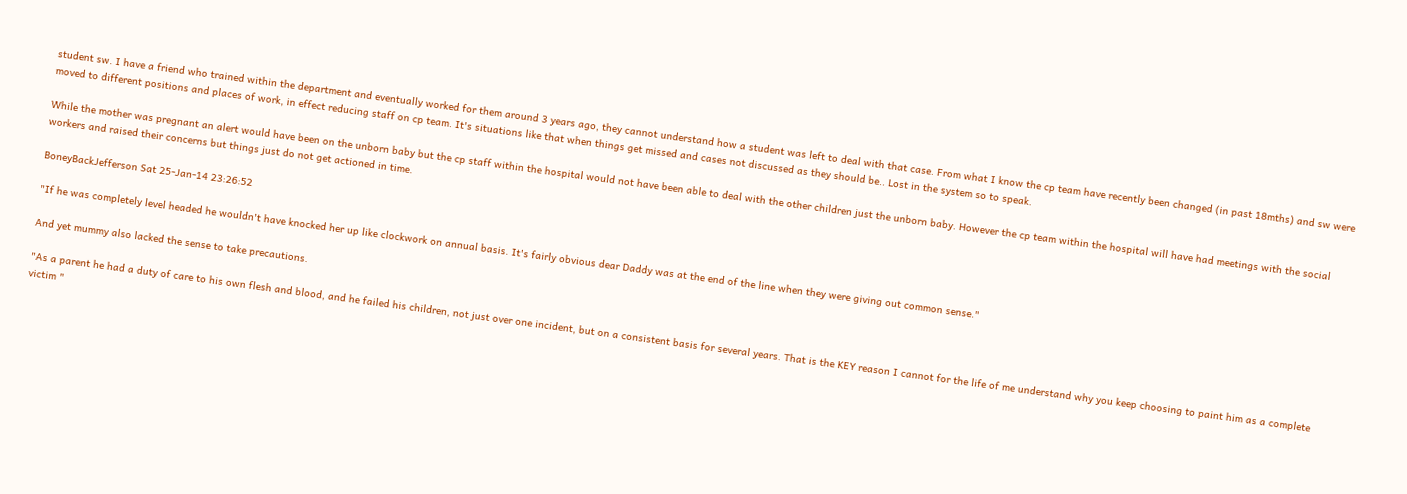student sw. I have a friend who trained within the department and eventually worked for them around 3 years ago, they cannot understand how a student was left to deal with that case. From what I know the cp team have recently been changed (in past 18mths) and sw were moved to different positions and places of work, in effect reducing staff on cp team. It's situations like that when things get missed and cases not discussed as they should be.. Lost in the system so to speak.

While the mother was pregnant an alert would have been on the unborn baby but the cp staff within the hospital would not have been able to deal with the other children just the unborn baby. However the cp team within the hospital will have had meetings with the social workers and raised their concerns but things just do not get actioned in time.

BoneyBackJefferson Sat 25-Jan-14 23:26:52

"If he was completely level headed he wouldn't have knocked her up like clockwork on annual basis. It's fairly obvious dear Daddy was at the end of the line when they were giving out common sense."

And yet mummy also lacked the sense to take precautions.

"As a parent he had a duty of care to his own flesh and blood, and he failed his children, not just over one incident, but on a consistent basis for several years. That is the KEY reason I cannot for the life of me understand why you keep choosing to paint him as a complete victim "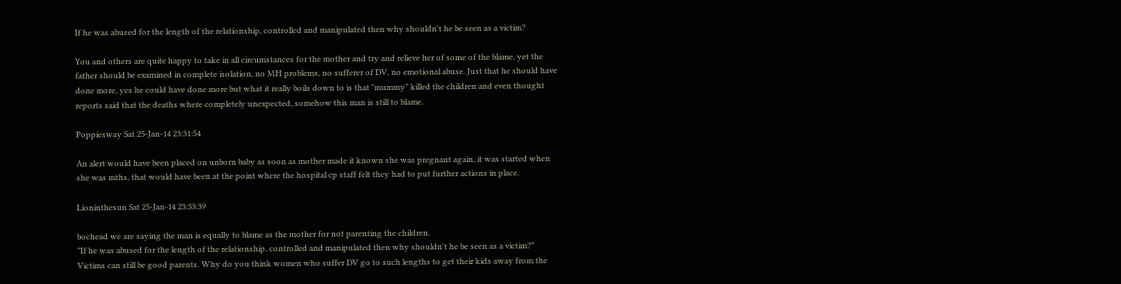If he was abused for the length of the relationship, controlled and manipulated then why shouldn't he be seen as a victim?

You and others are quite happy to take in all circumstances for the mother and try and relieve her of some of the blame, yet the father should be examined in complete isolation, no MH problems, no sufferer of DV, no emotional abuse. Just that he should have done more, yes he could have done more but what it really boils down to is that "mummy" killed the children and even thought reports said that the deaths where completely unexpected, somehow this man is still to blame.

Poppiesway Sat 25-Jan-14 23:31:54

An alert would have been placed on unborn baby as soon as mother made it known she was pregnant again, it was started when she was mths, that would have been at the point where the hospital cp staff felt they had to put further actions in place.

Lioninthesun Sat 25-Jan-14 23:33:39

bochead we are saying the man is equally to blame as the mother for not parenting the children.
"If he was abused for the length of the relationship, controlled and manipulated then why shouldn't he be seen as a victim?"
Victims can still be good parents. Why do you think women who suffer DV go to such lengths to get their kids away from the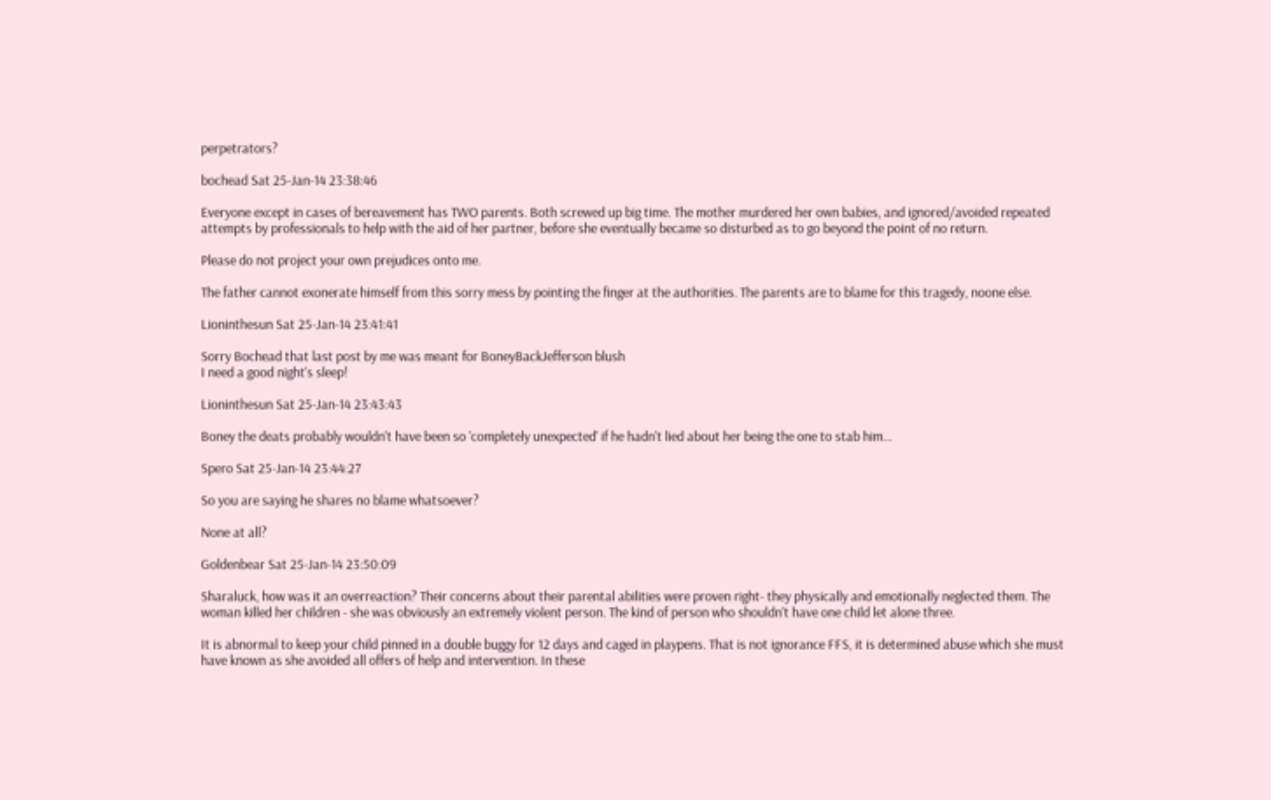perpetrators?

bochead Sat 25-Jan-14 23:38:46

Everyone except in cases of bereavement has TWO parents. Both screwed up big time. The mother murdered her own babies, and ignored/avoided repeated attempts by professionals to help with the aid of her partner, before she eventually became so disturbed as to go beyond the point of no return.

Please do not project your own prejudices onto me.

The father cannot exonerate himself from this sorry mess by pointing the finger at the authorities. The parents are to blame for this tragedy, noone else.

Lioninthesun Sat 25-Jan-14 23:41:41

Sorry Bochead that last post by me was meant for BoneyBackJefferson blush
I need a good night's sleep!

Lioninthesun Sat 25-Jan-14 23:43:43

Boney the deats probably wouldn't have been so 'completely unexpected' if he hadn't lied about her being the one to stab him...

Spero Sat 25-Jan-14 23:44:27

So you are saying he shares no blame whatsoever?

None at all?

Goldenbear Sat 25-Jan-14 23:50:09

Sharaluck, how was it an overreaction? Their concerns about their parental abilities were proven right- they physically and emotionally neglected them. The woman killed her children - she was obviously an extremely violent person. The kind of person who shouldn't have one child let alone three.

It is abnormal to keep your child pinned in a double buggy for 12 days and caged in playpens. That is not ignorance FFS, it is determined abuse which she must have known as she avoided all offers of help and intervention. In these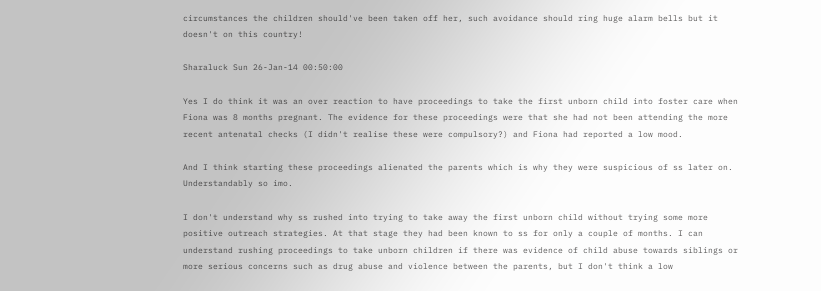circumstances the children should've been taken off her, such avoidance should ring huge alarm bells but it doesn't on this country!

Sharaluck Sun 26-Jan-14 00:50:00

Yes I do think it was an over reaction to have proceedings to take the first unborn child into foster care when Fiona was 8 months pregnant. The evidence for these proceedings were that she had not been attending the more recent antenatal checks (I didn't realise these were compulsory?) and Fiona had reported a low mood.

And I think starting these proceedings alienated the parents which is why they were suspicious of ss later on. Understandably so imo.

I don't understand why ss rushed into trying to take away the first unborn child without trying some more positive outreach strategies. At that stage they had been known to ss for only a couple of months. I can understand rushing proceedings to take unborn children if there was evidence of child abuse towards siblings or more serious concerns such as drug abuse and violence between the parents, but I don't think a low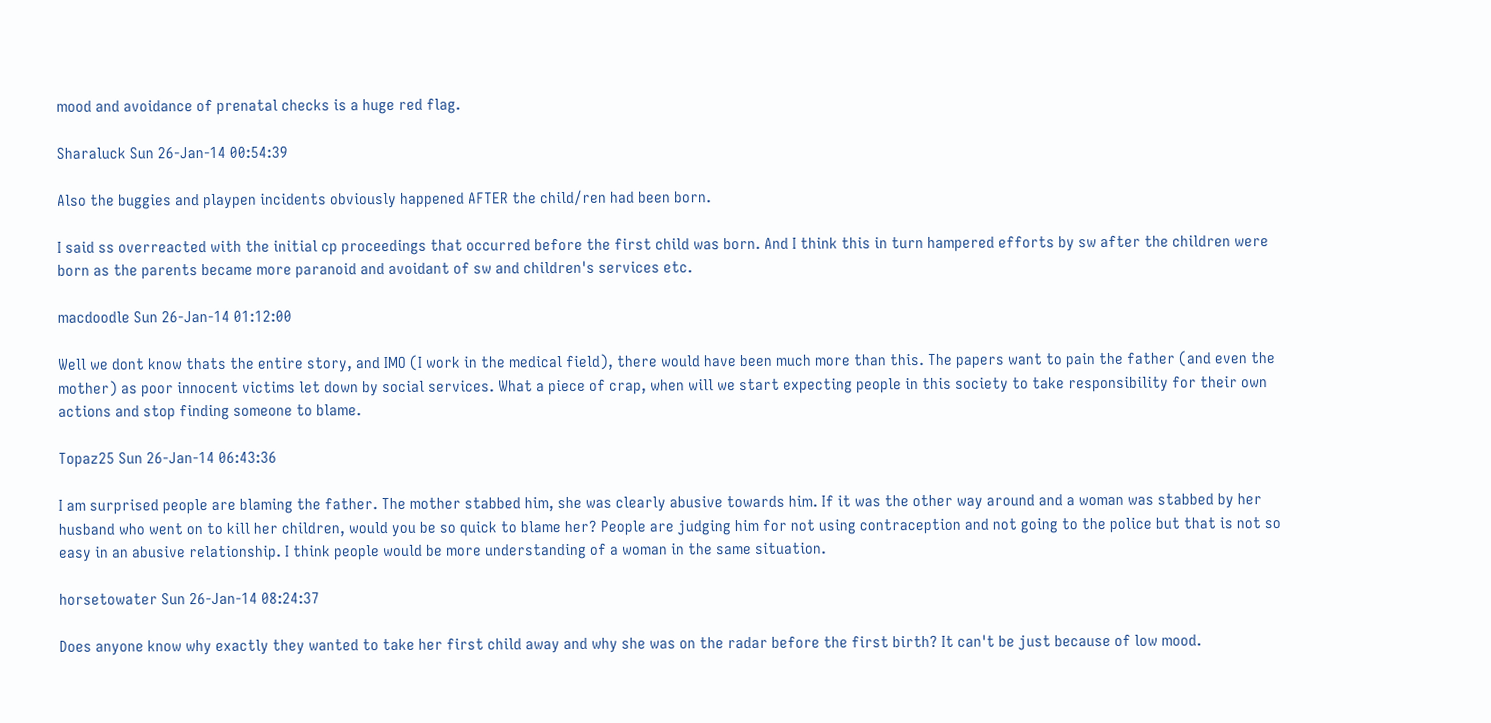mood and avoidance of prenatal checks is a huge red flag.

Sharaluck Sun 26-Jan-14 00:54:39

Also the buggies and playpen incidents obviously happened AFTER the child/ren had been born.

I said ss overreacted with the initial cp proceedings that occurred before the first child was born. And I think this in turn hampered efforts by sw after the children were born as the parents became more paranoid and avoidant of sw and children's services etc.

macdoodle Sun 26-Jan-14 01:12:00

Well we dont know thats the entire story, and IMO (I work in the medical field), there would have been much more than this. The papers want to pain the father (and even the mother) as poor innocent victims let down by social services. What a piece of crap, when will we start expecting people in this society to take responsibility for their own actions and stop finding someone to blame.

Topaz25 Sun 26-Jan-14 06:43:36

I am surprised people are blaming the father. The mother stabbed him, she was clearly abusive towards him. If it was the other way around and a woman was stabbed by her husband who went on to kill her children, would you be so quick to blame her? People are judging him for not using contraception and not going to the police but that is not so easy in an abusive relationship. I think people would be more understanding of a woman in the same situation.

horsetowater Sun 26-Jan-14 08:24:37

Does anyone know why exactly they wanted to take her first child away and why she was on the radar before the first birth? It can't be just because of low mood.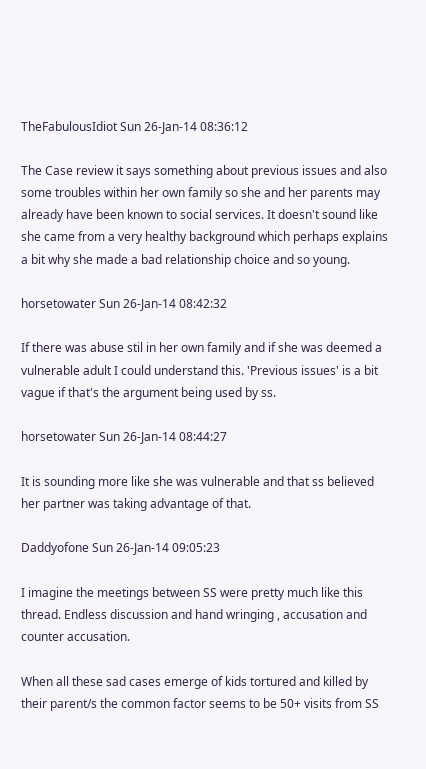TheFabulousIdiot Sun 26-Jan-14 08:36:12

The Case review it says something about previous issues and also some troubles within her own family so she and her parents may already have been known to social services. It doesn't sound like she came from a very healthy background which perhaps explains a bit why she made a bad relationship choice and so young.

horsetowater Sun 26-Jan-14 08:42:32

If there was abuse stil in her own family and if she was deemed a vulnerable adult I could understand this. 'Previous issues' is a bit vague if that's the argument being used by ss.

horsetowater Sun 26-Jan-14 08:44:27

It is sounding more like she was vulnerable and that ss believed her partner was taking advantage of that.

Daddyofone Sun 26-Jan-14 09:05:23

I imagine the meetings between SS were pretty much like this thread. Endless discussion and hand wringing , accusation and counter accusation.

When all these sad cases emerge of kids tortured and killed by their parent/s the common factor seems to be 50+ visits from SS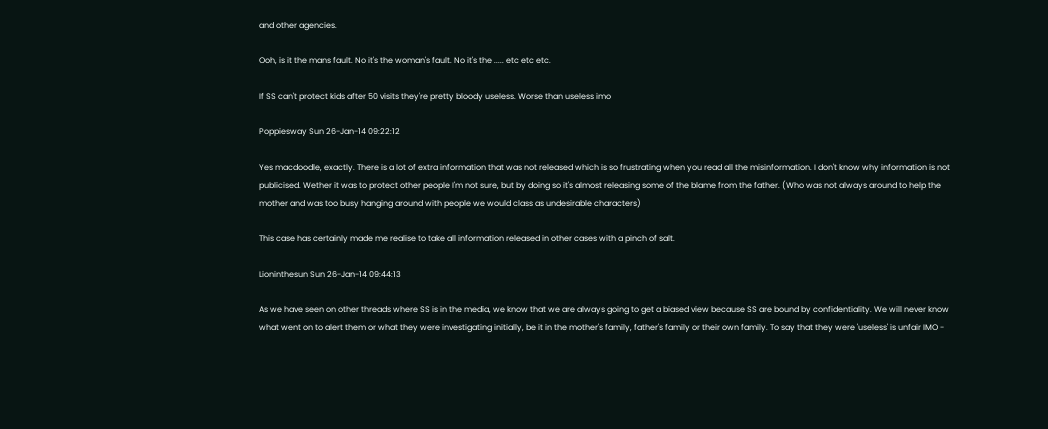and other agencies.

Ooh, is it the mans fault. No it's the woman's fault. No it's the ..... etc etc etc.

If SS can't protect kids after 50 visits they're pretty bloody useless. Worse than useless imo

Poppiesway Sun 26-Jan-14 09:22:12

Yes macdoodle, exactly. There is a lot of extra information that was not released which is so frustrating when you read all the misinformation. I don't know why information is not publicised. Wether it was to protect other people I'm not sure, but by doing so it's almost releasing some of the blame from the father. (Who was not always around to help the mother and was too busy hanging around with people we would class as undesirable characters)

This case has certainly made me realise to take all information released in other cases with a pinch of salt.

Lioninthesun Sun 26-Jan-14 09:44:13

As we have seen on other threads where SS is in the media, we know that we are always going to get a biased view because SS are bound by confidentiality. We will never know what went on to alert them or what they were investigating initially, be it in the mother's family, father's family or their own family. To say that they were 'useless' is unfair IMO -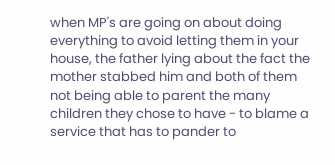when MP's are going on about doing everything to avoid letting them in your house, the father lying about the fact the mother stabbed him and both of them not being able to parent the many children they chose to have - to blame a service that has to pander to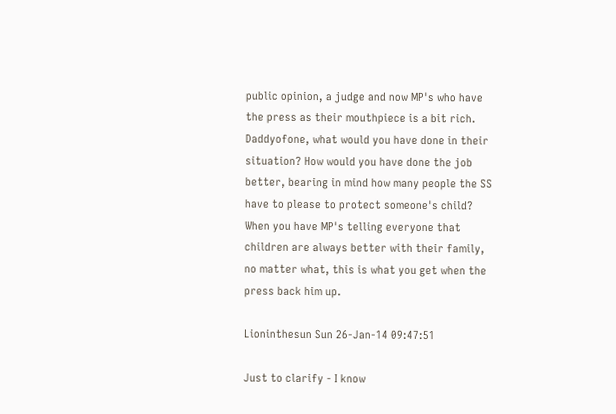public opinion, a judge and now MP's who have the press as their mouthpiece is a bit rich. Daddyofone, what would you have done in their situation? How would you have done the job better, bearing in mind how many people the SS have to please to protect someone's child? When you have MP's telling everyone that children are always better with their family, no matter what, this is what you get when the press back him up.

Lioninthesun Sun 26-Jan-14 09:47:51

Just to clarify - I know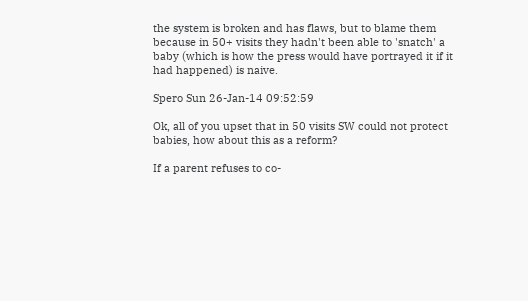the system is broken and has flaws, but to blame them because in 50+ visits they hadn't been able to 'snatch' a baby (which is how the press would have portrayed it if it had happened) is naive.

Spero Sun 26-Jan-14 09:52:59

Ok, all of you upset that in 50 visits SW could not protect babies, how about this as a reform?

If a parent refuses to co-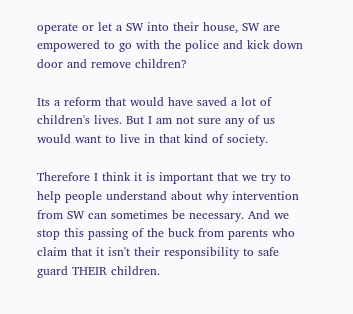operate or let a SW into their house, SW are empowered to go with the police and kick down door and remove children?

Its a reform that would have saved a lot of children's lives. But I am not sure any of us would want to live in that kind of society.

Therefore I think it is important that we try to help people understand about why intervention from SW can sometimes be necessary. And we stop this passing of the buck from parents who claim that it isn't their responsibility to safe guard THEIR children.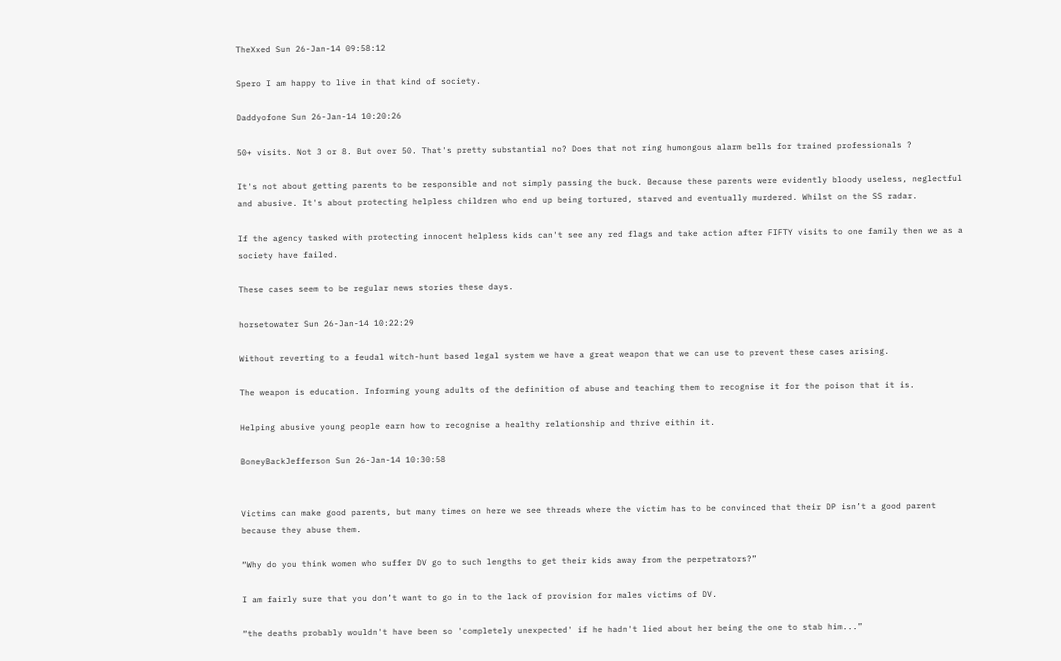TheXxed Sun 26-Jan-14 09:58:12

Spero I am happy to live in that kind of society.

Daddyofone Sun 26-Jan-14 10:20:26

50+ visits. Not 3 or 8. But over 50. That's pretty substantial no? Does that not ring humongous alarm bells for trained professionals ?

It's not about getting parents to be responsible and not simply passing the buck. Because these parents were evidently bloody useless, neglectful and abusive. It's about protecting helpless children who end up being tortured, starved and eventually murdered. Whilst on the SS radar.

If the agency tasked with protecting innocent helpless kids can't see any red flags and take action after FIFTY visits to one family then we as a society have failed.

These cases seem to be regular news stories these days.

horsetowater Sun 26-Jan-14 10:22:29

Without reverting to a feudal witch-hunt based legal system we have a great weapon that we can use to prevent these cases arising.

The weapon is education. Informing young adults of the definition of abuse and teaching them to recognise it for the poison that it is.

Helping abusive young people earn how to recognise a healthy relationship and thrive eithin it.

BoneyBackJefferson Sun 26-Jan-14 10:30:58


Victims can make good parents, but many times on here we see threads where the victim has to be convinced that their DP isn’t a good parent because they abuse them.

“Why do you think women who suffer DV go to such lengths to get their kids away from the perpetrators?”

I am fairly sure that you don’t want to go in to the lack of provision for males victims of DV.

“the deaths probably wouldn't have been so 'completely unexpected' if he hadn't lied about her being the one to stab him...”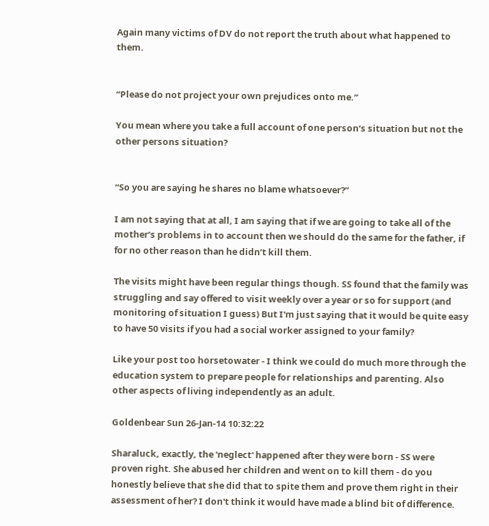Again many victims of DV do not report the truth about what happened to them.


“Please do not project your own prejudices onto me.”

You mean where you take a full account of one person’s situation but not the other persons situation?


“So you are saying he shares no blame whatsoever?”

I am not saying that at all, I am saying that if we are going to take all of the mother’s problems in to account then we should do the same for the father, if for no other reason than he didn’t kill them.

The visits might have been regular things though. SS found that the family was struggling and say offered to visit weekly over a year or so for support (and monitoring of situation I guess) But I'm just saying that it would be quite easy to have 50 visits if you had a social worker assigned to your family?

Like your post too horsetowater - I think we could do much more through the education system to prepare people for relationships and parenting. Also other aspects of living independently as an adult.

Goldenbear Sun 26-Jan-14 10:32:22

Sharaluck, exactly, the 'neglect' happened after they were born - SS were proven right. She abused her children and went on to kill them - do you honestly believe that she did that to spite them and prove them right in their assessment of her? I don't think it would have made a blind bit of difference.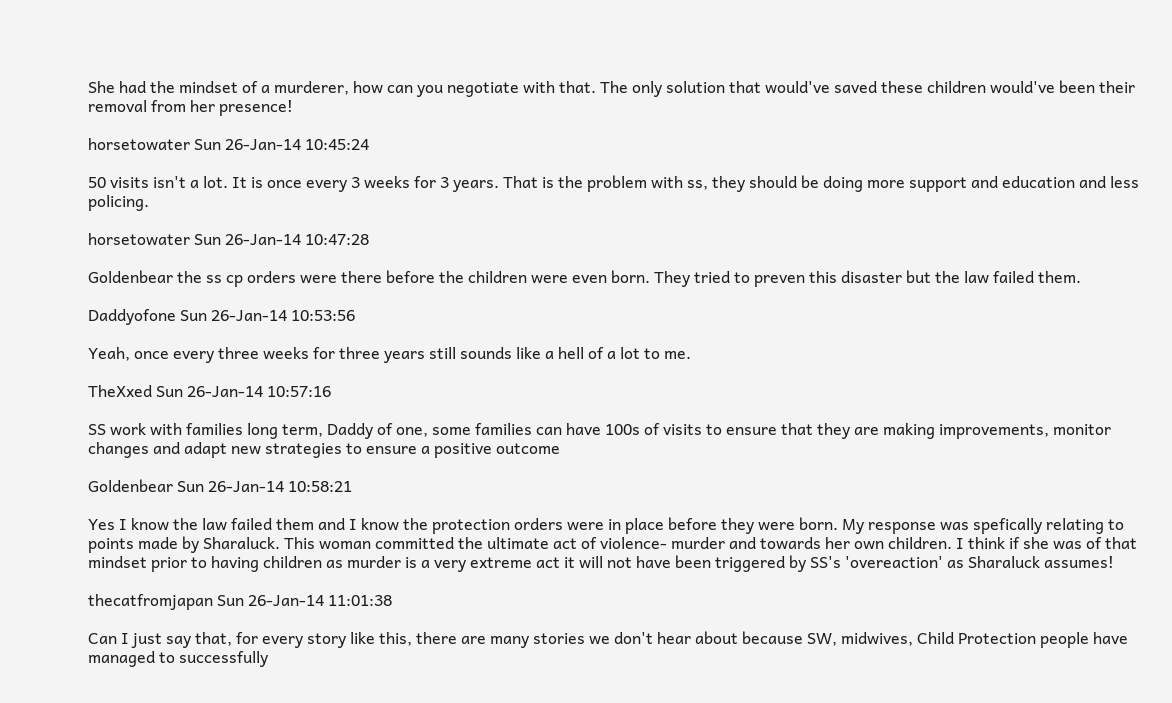She had the mindset of a murderer, how can you negotiate with that. The only solution that would've saved these children would've been their removal from her presence!

horsetowater Sun 26-Jan-14 10:45:24

50 visits isn't a lot. It is once every 3 weeks for 3 years. That is the problem with ss, they should be doing more support and education and less policing.

horsetowater Sun 26-Jan-14 10:47:28

Goldenbear the ss cp orders were there before the children were even born. They tried to preven this disaster but the law failed them.

Daddyofone Sun 26-Jan-14 10:53:56

Yeah, once every three weeks for three years still sounds like a hell of a lot to me.

TheXxed Sun 26-Jan-14 10:57:16

SS work with families long term, Daddy of one, some families can have 100s of visits to ensure that they are making improvements, monitor changes and adapt new strategies to ensure a positive outcome

Goldenbear Sun 26-Jan-14 10:58:21

Yes I know the law failed them and I know the protection orders were in place before they were born. My response was spefically relating to points made by Sharaluck. This woman committed the ultimate act of violence- murder and towards her own children. I think if she was of that mindset prior to having children as murder is a very extreme act it will not have been triggered by SS's 'overeaction' as Sharaluck assumes!

thecatfromjapan Sun 26-Jan-14 11:01:38

Can I just say that, for every story like this, there are many stories we don't hear about because SW, midwives, Child Protection people have managed to successfully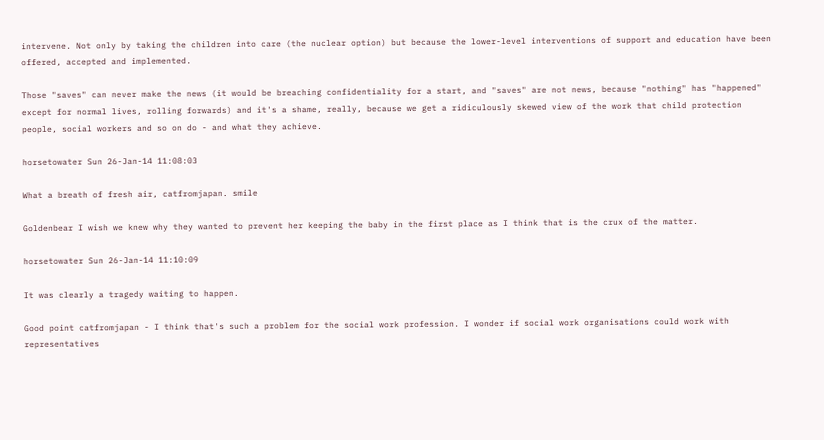intervene. Not only by taking the children into care (the nuclear option) but because the lower-level interventions of support and education have been offered, accepted and implemented.

Those "saves" can never make the news (it would be breaching confidentiality for a start, and "saves" are not news, because "nothing" has "happened" except for normal lives, rolling forwards) and it's a shame, really, because we get a ridiculously skewed view of the work that child protection people, social workers and so on do - and what they achieve.

horsetowater Sun 26-Jan-14 11:08:03

What a breath of fresh air, catfromjapan. smile

Goldenbear I wish we knew why they wanted to prevent her keeping the baby in the first place as I think that is the crux of the matter.

horsetowater Sun 26-Jan-14 11:10:09

It was clearly a tragedy waiting to happen.

Good point catfromjapan - I think that's such a problem for the social work profession. I wonder if social work organisations could work with representatives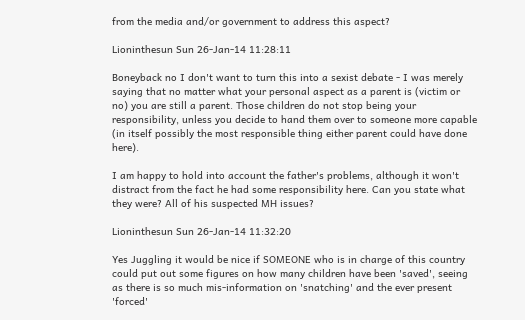from the media and/or government to address this aspect?

Lioninthesun Sun 26-Jan-14 11:28:11

Boneyback no I don't want to turn this into a sexist debate - I was merely saying that no matter what your personal aspect as a parent is (victim or no) you are still a parent. Those children do not stop being your responsibility, unless you decide to hand them over to someone more capable (in itself possibly the most responsible thing either parent could have done here).

I am happy to hold into account the father's problems, although it won't distract from the fact he had some responsibility here. Can you state what they were? All of his suspected MH issues?

Lioninthesun Sun 26-Jan-14 11:32:20

Yes Juggling it would be nice if SOMEONE who is in charge of this country could put out some figures on how many children have been 'saved', seeing as there is so much mis-information on 'snatching' and the ever present 'forced'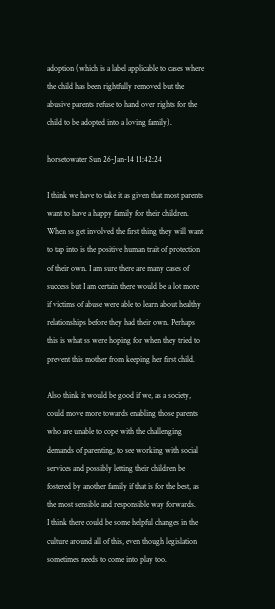adoption (which is a label applicable to cases where the child has been rightfully removed but the abusive parents refuse to hand over rights for the child to be adopted into a loving family).

horsetowater Sun 26-Jan-14 11:42:24

I think we have to take it as given that most parents want to have a happy family for their children. When ss get involved the first thing they will want to tap into is the positive human trait of protection of their own. I am sure there are many cases of success but I am certain there would be a lot more if victims of abuse were able to learn about healthy relationships before they had their own. Perhaps this is what ss were hoping for when they tried to prevent this mother from keeping her first child.

Also think it would be good if we, as a society, could move more towards enabling those parents who are unable to cope with the challenging demands of parenting, to see working with social services and possibly letting their children be fostered by another family if that is for the best, as the most sensible and responsible way forwards.
I think there could be some helpful changes in the culture around all of this, even though legislation sometimes needs to come into play too.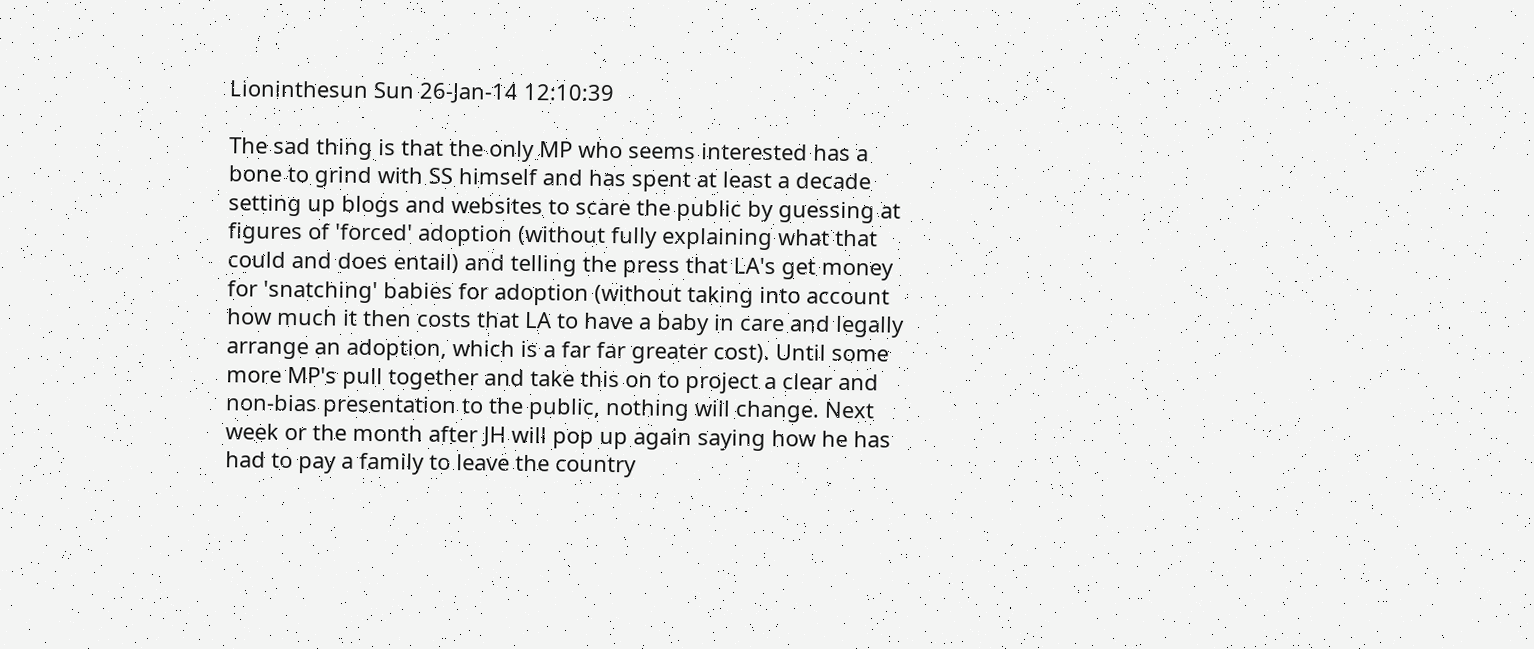Lioninthesun Sun 26-Jan-14 12:10:39

The sad thing is that the only MP who seems interested has a bone to grind with SS himself and has spent at least a decade setting up blogs and websites to scare the public by guessing at figures of 'forced' adoption (without fully explaining what that could and does entail) and telling the press that LA's get money for 'snatching' babies for adoption (without taking into account how much it then costs that LA to have a baby in care and legally arrange an adoption, which is a far far greater cost). Until some more MP's pull together and take this on to project a clear and non-bias presentation to the public, nothing will change. Next week or the month after JH will pop up again saying how he has had to pay a family to leave the country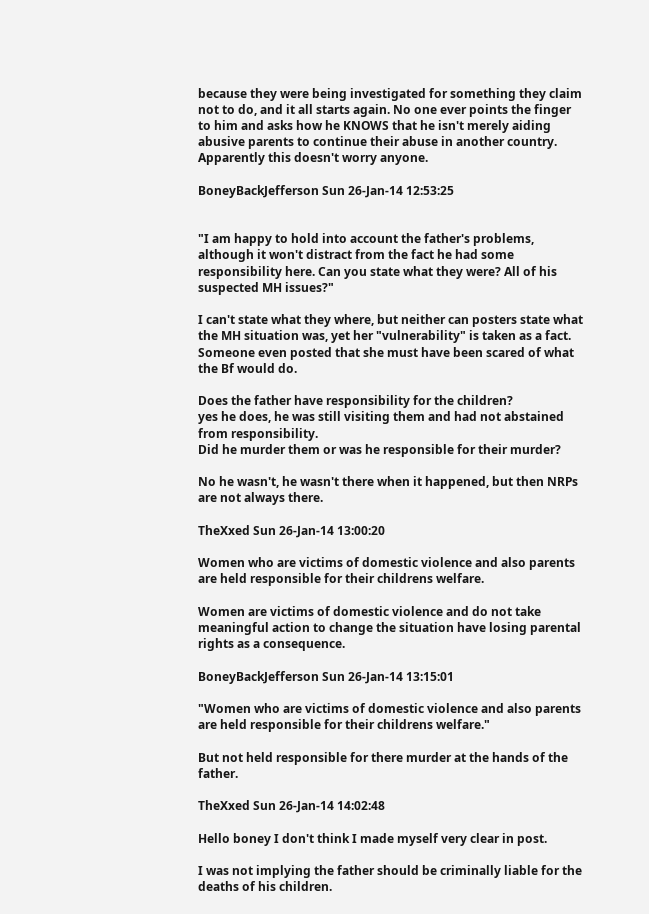because they were being investigated for something they claim not to do, and it all starts again. No one ever points the finger to him and asks how he KNOWS that he isn't merely aiding abusive parents to continue their abuse in another country. Apparently this doesn't worry anyone.

BoneyBackJefferson Sun 26-Jan-14 12:53:25


"I am happy to hold into account the father's problems, although it won't distract from the fact he had some responsibility here. Can you state what they were? All of his suspected MH issues?"

I can't state what they where, but neither can posters state what the MH situation was, yet her "vulnerability" is taken as a fact. Someone even posted that she must have been scared of what the Bf would do.

Does the father have responsibility for the children?
yes he does, he was still visiting them and had not abstained from responsibility.
Did he murder them or was he responsible for their murder?

No he wasn't, he wasn't there when it happened, but then NRPs are not always there.

TheXxed Sun 26-Jan-14 13:00:20

Women who are victims of domestic violence and also parents are held responsible for their childrens welfare.

Women are victims of domestic violence and do not take meaningful action to change the situation have losing parental rights as a consequence.

BoneyBackJefferson Sun 26-Jan-14 13:15:01

"Women who are victims of domestic violence and also parents are held responsible for their childrens welfare."

But not held responsible for there murder at the hands of the father.

TheXxed Sun 26-Jan-14 14:02:48

Hello boney I don't think I made myself very clear in post.

I was not implying the father should be criminally liable for the deaths of his children.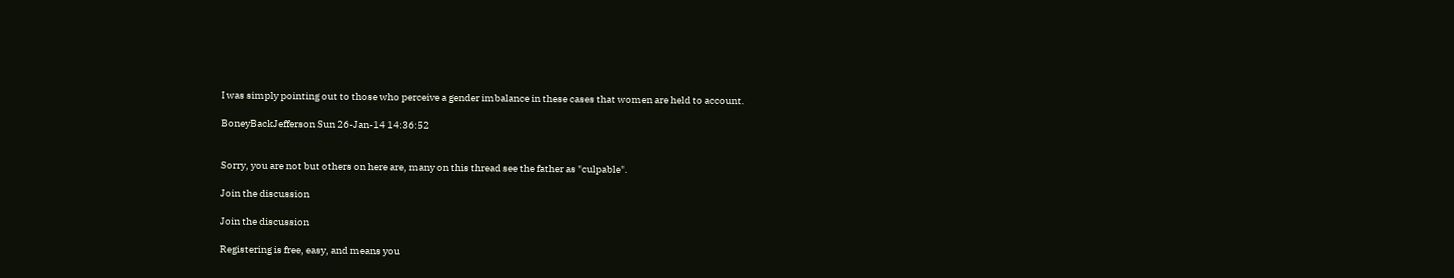I was simply pointing out to those who perceive a gender imbalance in these cases that women are held to account.

BoneyBackJefferson Sun 26-Jan-14 14:36:52


Sorry, you are not but others on here are, many on this thread see the father as "culpable".

Join the discussion

Join the discussion

Registering is free, easy, and means you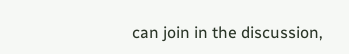can join in the discussion,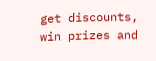get discounts, win prizes and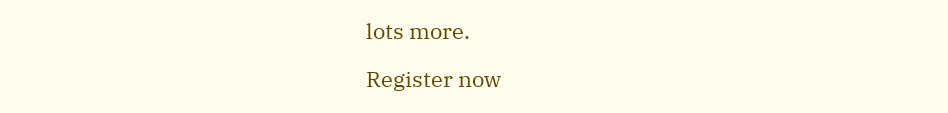lots more.

Register now